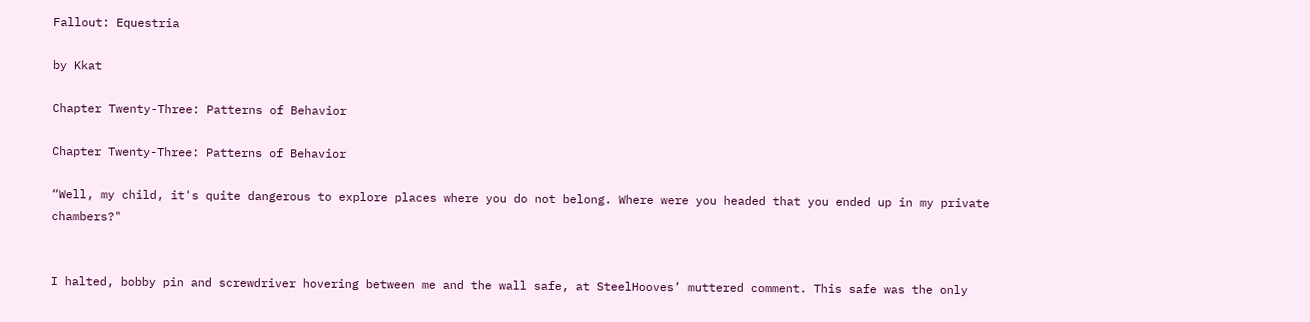Fallout: Equestria

by Kkat

Chapter Twenty-Three: Patterns of Behavior

Chapter Twenty-Three: Patterns of Behavior

“Well, my child, it's quite dangerous to explore places where you do not belong. Where were you headed that you ended up in my private chambers?"


I halted, bobby pin and screwdriver hovering between me and the wall safe, at SteelHooves’ muttered comment. This safe was the only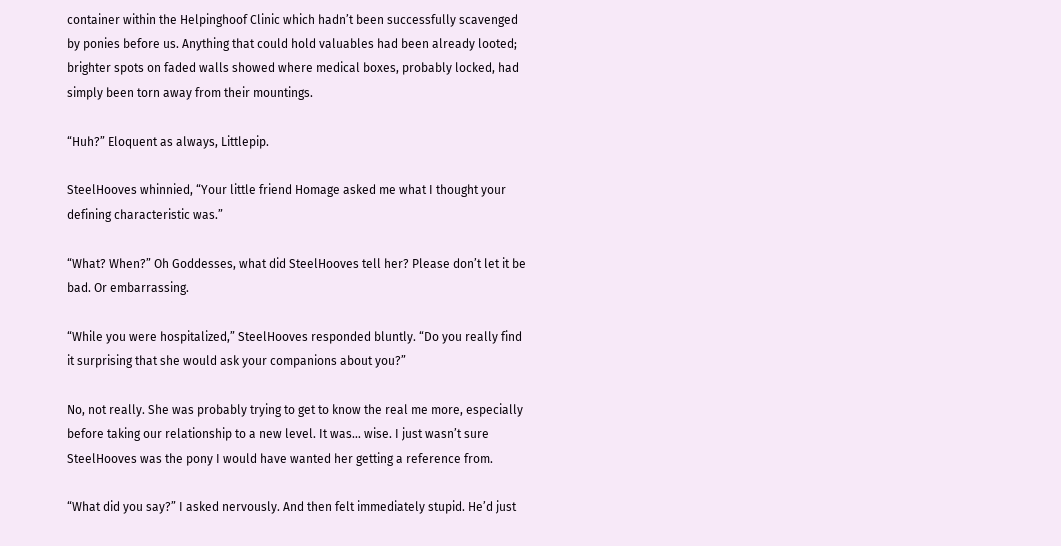container within the Helpinghoof Clinic which hadn’t been successfully scavenged by ponies before us. Anything that could hold valuables had been already looted; brighter spots on faded walls showed where medical boxes, probably locked, had simply been torn away from their mountings.

“Huh?” Eloquent as always, Littlepip.

SteelHooves whinnied, “Your little friend Homage asked me what I thought your defining characteristic was.”

“What? When?” Oh Goddesses, what did SteelHooves tell her? Please don’t let it be bad. Or embarrassing.

“While you were hospitalized,” SteelHooves responded bluntly. “Do you really find it surprising that she would ask your companions about you?”

No, not really. She was probably trying to get to know the real me more, especially before taking our relationship to a new level. It was… wise. I just wasn’t sure SteelHooves was the pony I would have wanted her getting a reference from.

“What did you say?” I asked nervously. And then felt immediately stupid. He’d just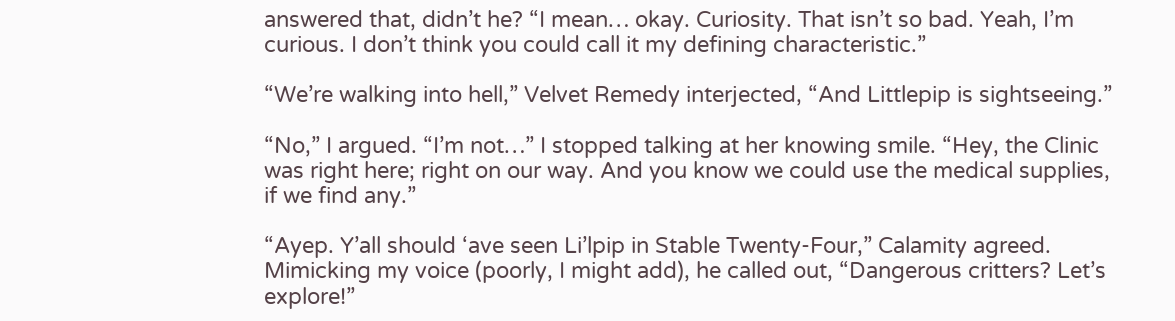answered that, didn’t he? “I mean… okay. Curiosity. That isn’t so bad. Yeah, I’m curious. I don’t think you could call it my defining characteristic.”

“We’re walking into hell,” Velvet Remedy interjected, “And Littlepip is sightseeing.”

“No,” I argued. “I’m not…” I stopped talking at her knowing smile. “Hey, the Clinic was right here; right on our way. And you know we could use the medical supplies, if we find any.”

“Ayep. Y’all should ‘ave seen Li’lpip in Stable Twenty-Four,” Calamity agreed. Mimicking my voice (poorly, I might add), he called out, “Dangerous critters? Let’s explore!”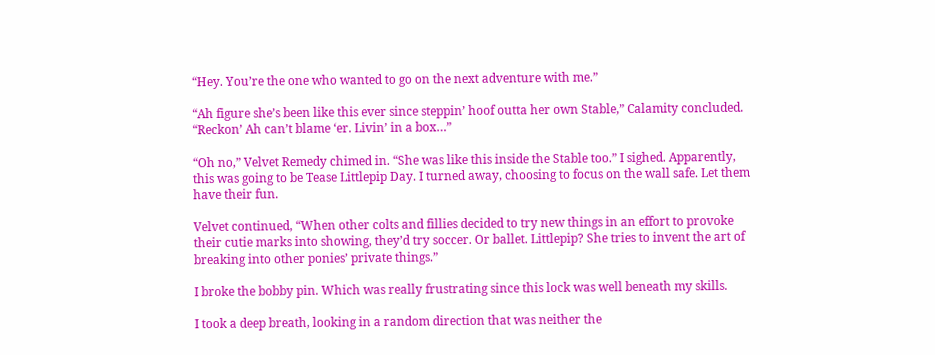“Hey. You’re the one who wanted to go on the next adventure with me.”

“Ah figure she’s been like this ever since steppin’ hoof outta her own Stable,” Calamity concluded. “Reckon’ Ah can’t blame ‘er. Livin’ in a box…”

“Oh no,” Velvet Remedy chimed in. “She was like this inside the Stable too.” I sighed. Apparently, this was going to be Tease Littlepip Day. I turned away, choosing to focus on the wall safe. Let them have their fun.

Velvet continued, “When other colts and fillies decided to try new things in an effort to provoke their cutie marks into showing, they’d try soccer. Or ballet. Littlepip? She tries to invent the art of breaking into other ponies’ private things.”

I broke the bobby pin. Which was really frustrating since this lock was well beneath my skills.

I took a deep breath, looking in a random direction that was neither the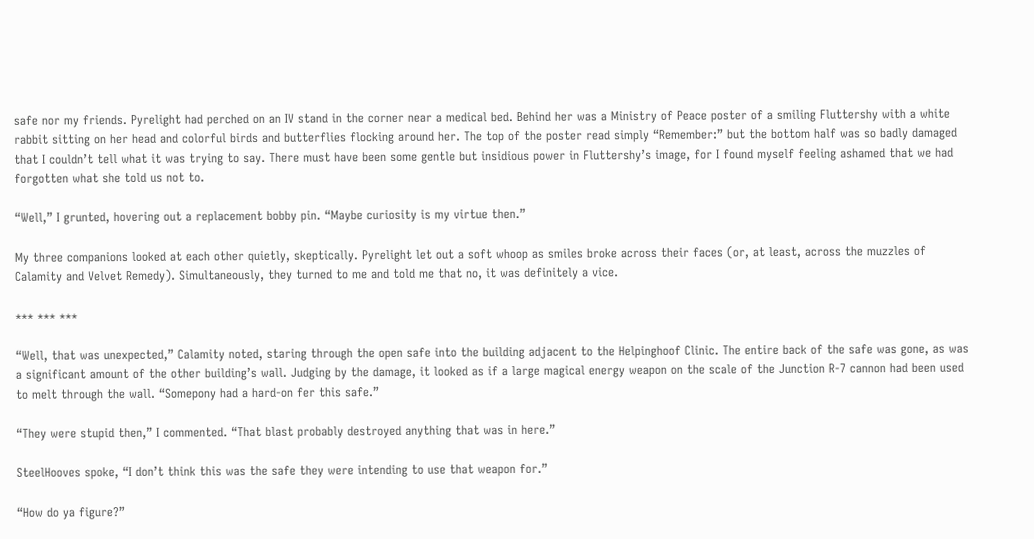safe nor my friends. Pyrelight had perched on an IV stand in the corner near a medical bed. Behind her was a Ministry of Peace poster of a smiling Fluttershy with a white rabbit sitting on her head and colorful birds and butterflies flocking around her. The top of the poster read simply “Remember:” but the bottom half was so badly damaged that I couldn’t tell what it was trying to say. There must have been some gentle but insidious power in Fluttershy’s image, for I found myself feeling ashamed that we had forgotten what she told us not to.

“Well,” I grunted, hovering out a replacement bobby pin. “Maybe curiosity is my virtue then.”

My three companions looked at each other quietly, skeptically. Pyrelight let out a soft whoop as smiles broke across their faces (or, at least, across the muzzles of Calamity and Velvet Remedy). Simultaneously, they turned to me and told me that no, it was definitely a vice.

*** *** ***

“Well, that was unexpected,” Calamity noted, staring through the open safe into the building adjacent to the Helpinghoof Clinic. The entire back of the safe was gone, as was a significant amount of the other building’s wall. Judging by the damage, it looked as if a large magical energy weapon on the scale of the Junction R-7 cannon had been used to melt through the wall. “Somepony had a hard-on fer this safe.”

“They were stupid then,” I commented. “That blast probably destroyed anything that was in here.”

SteelHooves spoke, “I don’t think this was the safe they were intending to use that weapon for.”

“How do ya figure?”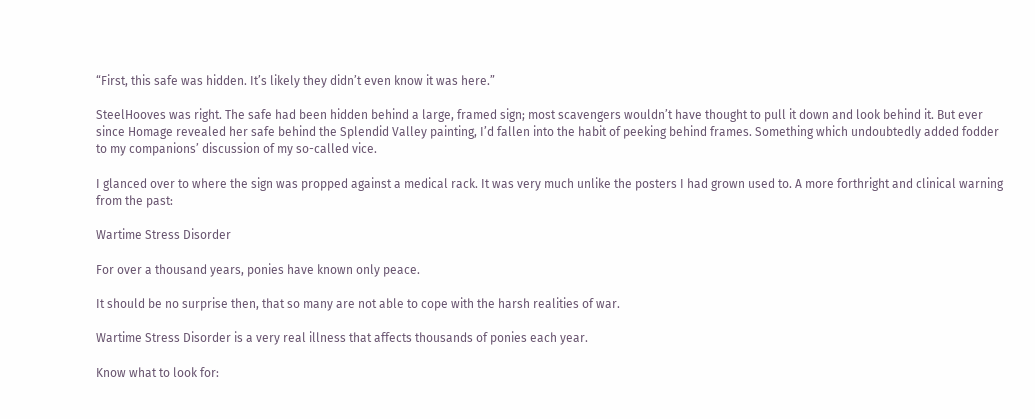“First, this safe was hidden. It’s likely they didn’t even know it was here.”

SteelHooves was right. The safe had been hidden behind a large, framed sign; most scavengers wouldn’t have thought to pull it down and look behind it. But ever since Homage revealed her safe behind the Splendid Valley painting, I’d fallen into the habit of peeking behind frames. Something which undoubtedly added fodder to my companions’ discussion of my so-called vice.

I glanced over to where the sign was propped against a medical rack. It was very much unlike the posters I had grown used to. A more forthright and clinical warning from the past:

Wartime Stress Disorder

For over a thousand years, ponies have known only peace.

It should be no surprise then, that so many are not able to cope with the harsh realities of war.

Wartime Stress Disorder is a very real illness that affects thousands of ponies each year.

Know what to look for: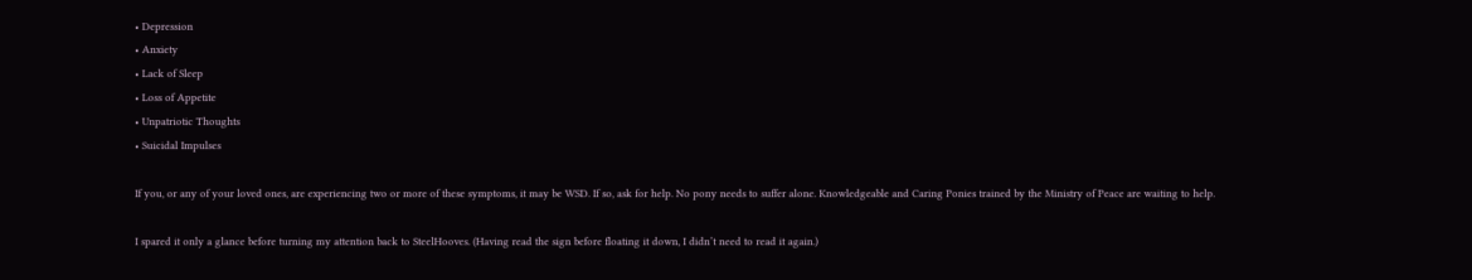• Depression
• Anxiety
• Lack of Sleep
• Loss of Appetite
• Unpatriotic Thoughts
• Suicidal Impulses

If you, or any of your loved ones, are experiencing two or more of these symptoms, it may be WSD. If so, ask for help. No pony needs to suffer alone. Knowledgeable and Caring Ponies trained by the Ministry of Peace are waiting to help.

I spared it only a glance before turning my attention back to SteelHooves. (Having read the sign before floating it down, I didn’t need to read it again.)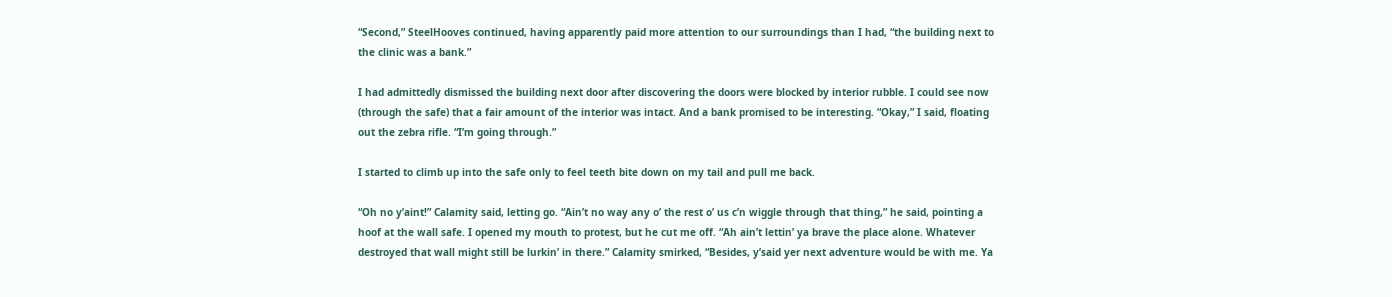“Second,” SteelHooves continued, having apparently paid more attention to our surroundings than I had, “the building next to the clinic was a bank.”

I had admittedly dismissed the building next door after discovering the doors were blocked by interior rubble. I could see now (through the safe) that a fair amount of the interior was intact. And a bank promised to be interesting. “Okay,” I said, floating out the zebra rifle. “I’m going through.”

I started to climb up into the safe only to feel teeth bite down on my tail and pull me back.

“Oh no y’aint!” Calamity said, letting go. “Ain’t no way any o’ the rest o’ us c’n wiggle through that thing,” he said, pointing a hoof at the wall safe. I opened my mouth to protest, but he cut me off. “Ah ain’t lettin’ ya brave the place alone. Whatever destroyed that wall might still be lurkin’ in there.” Calamity smirked, “Besides, y’said yer next adventure would be with me. Ya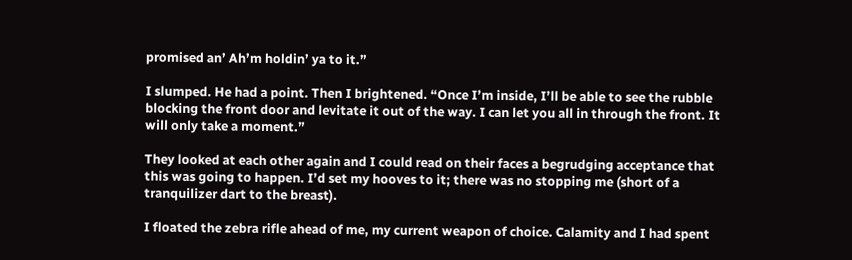promised an’ Ah’m holdin’ ya to it.”

I slumped. He had a point. Then I brightened. “Once I’m inside, I’ll be able to see the rubble blocking the front door and levitate it out of the way. I can let you all in through the front. It will only take a moment.”

They looked at each other again and I could read on their faces a begrudging acceptance that this was going to happen. I’d set my hooves to it; there was no stopping me (short of a tranquilizer dart to the breast).

I floated the zebra rifle ahead of me, my current weapon of choice. Calamity and I had spent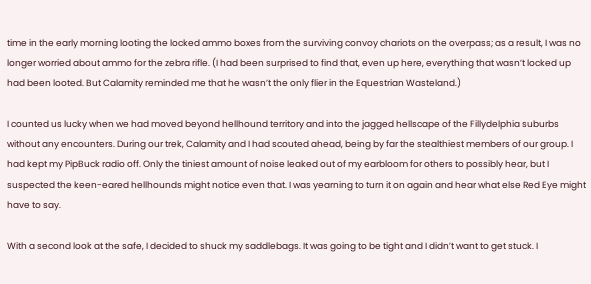time in the early morning looting the locked ammo boxes from the surviving convoy chariots on the overpass; as a result, I was no longer worried about ammo for the zebra rifle. (I had been surprised to find that, even up here, everything that wasn’t locked up had been looted. But Calamity reminded me that he wasn’t the only flier in the Equestrian Wasteland.)

I counted us lucky when we had moved beyond hellhound territory and into the jagged hellscape of the Fillydelphia suburbs without any encounters. During our trek, Calamity and I had scouted ahead, being by far the stealthiest members of our group. I had kept my PipBuck radio off. Only the tiniest amount of noise leaked out of my earbloom for others to possibly hear, but I suspected the keen-eared hellhounds might notice even that. I was yearning to turn it on again and hear what else Red Eye might have to say.

With a second look at the safe, I decided to shuck my saddlebags. It was going to be tight and I didn’t want to get stuck. I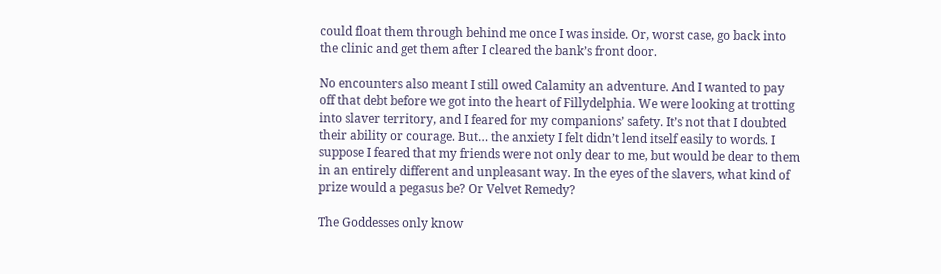could float them through behind me once I was inside. Or, worst case, go back into the clinic and get them after I cleared the bank’s front door.

No encounters also meant I still owed Calamity an adventure. And I wanted to pay off that debt before we got into the heart of Fillydelphia. We were looking at trotting into slaver territory, and I feared for my companions’ safety. It’s not that I doubted their ability or courage. But… the anxiety I felt didn’t lend itself easily to words. I suppose I feared that my friends were not only dear to me, but would be dear to them in an entirely different and unpleasant way. In the eyes of the slavers, what kind of prize would a pegasus be? Or Velvet Remedy?

The Goddesses only know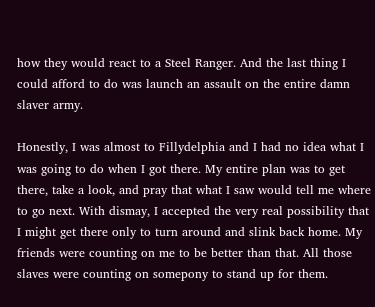how they would react to a Steel Ranger. And the last thing I could afford to do was launch an assault on the entire damn slaver army.

Honestly, I was almost to Fillydelphia and I had no idea what I was going to do when I got there. My entire plan was to get there, take a look, and pray that what I saw would tell me where to go next. With dismay, I accepted the very real possibility that I might get there only to turn around and slink back home. My friends were counting on me to be better than that. All those slaves were counting on somepony to stand up for them.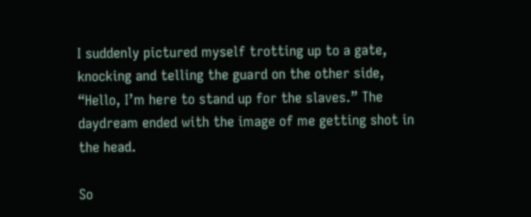I suddenly pictured myself trotting up to a gate, knocking and telling the guard on the other side, “Hello, I’m here to stand up for the slaves.” The daydream ended with the image of me getting shot in the head.

So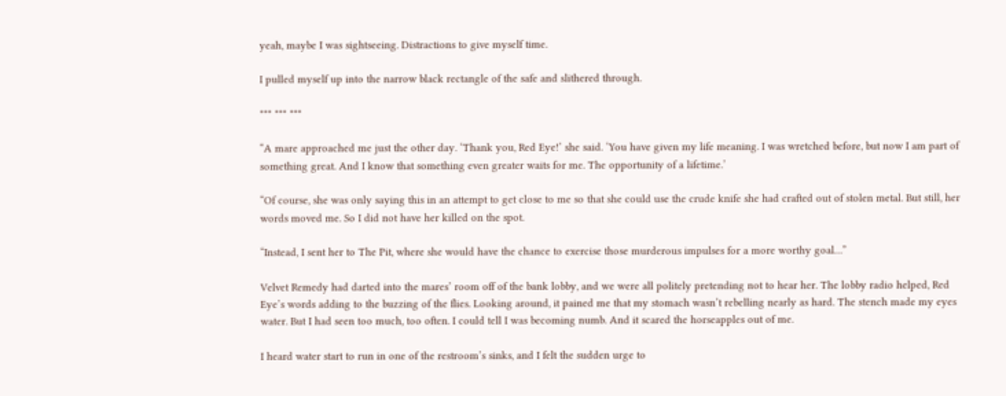yeah, maybe I was sightseeing. Distractions to give myself time.

I pulled myself up into the narrow black rectangle of the safe and slithered through.

*** *** ***

“A mare approached me just the other day. ‘Thank you, Red Eye!’ she said. ‘You have given my life meaning. I was wretched before, but now I am part of something great. And I know that something even greater waits for me. The opportunity of a lifetime.’

“Of course, she was only saying this in an attempt to get close to me so that she could use the crude knife she had crafted out of stolen metal. But still, her words moved me. So I did not have her killed on the spot.

“Instead, I sent her to The Pit, where she would have the chance to exercise those murderous impulses for a more worthy goal…”

Velvet Remedy had darted into the mares’ room off of the bank lobby, and we were all politely pretending not to hear her. The lobby radio helped, Red Eye’s words adding to the buzzing of the flies. Looking around, it pained me that my stomach wasn’t rebelling nearly as hard. The stench made my eyes water. But I had seen too much, too often. I could tell I was becoming numb. And it scared the horseapples out of me.

I heard water start to run in one of the restroom’s sinks, and I felt the sudden urge to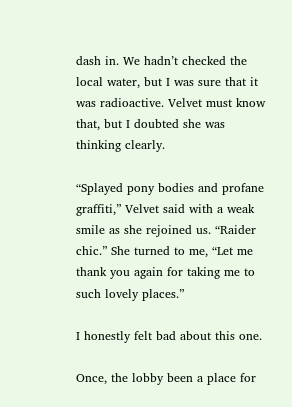dash in. We hadn’t checked the local water, but I was sure that it was radioactive. Velvet must know that, but I doubted she was thinking clearly.

“Splayed pony bodies and profane graffiti,” Velvet said with a weak smile as she rejoined us. “Raider chic.” She turned to me, “Let me thank you again for taking me to such lovely places.”

I honestly felt bad about this one.

Once, the lobby been a place for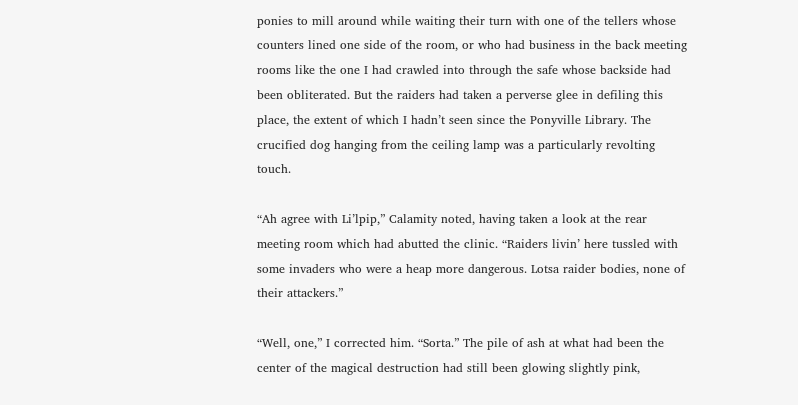ponies to mill around while waiting their turn with one of the tellers whose counters lined one side of the room, or who had business in the back meeting rooms like the one I had crawled into through the safe whose backside had been obliterated. But the raiders had taken a perverse glee in defiling this place, the extent of which I hadn’t seen since the Ponyville Library. The crucified dog hanging from the ceiling lamp was a particularly revolting touch.

“Ah agree with Li’lpip,” Calamity noted, having taken a look at the rear meeting room which had abutted the clinic. “Raiders livin’ here tussled with some invaders who were a heap more dangerous. Lotsa raider bodies, none of their attackers.”

“Well, one,” I corrected him. “Sorta.” The pile of ash at what had been the center of the magical destruction had still been glowing slightly pink,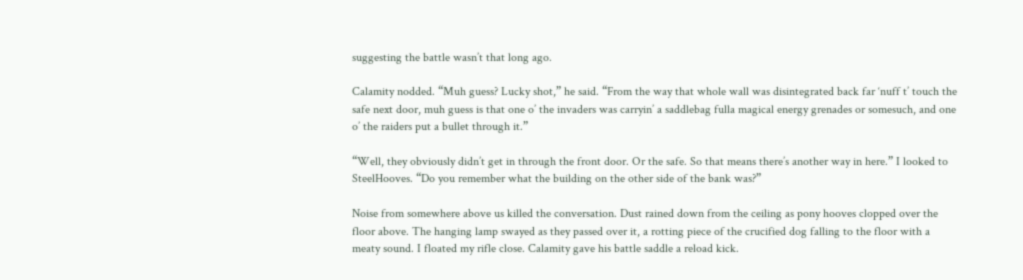suggesting the battle wasn’t that long ago.

Calamity nodded. “Muh guess? Lucky shot,” he said. “From the way that whole wall was disintegrated back far ‘nuff t’ touch the safe next door, muh guess is that one o’ the invaders was carryin’ a saddlebag fulla magical energy grenades or somesuch, and one o’ the raiders put a bullet through it.”

“Well, they obviously didn’t get in through the front door. Or the safe. So that means there’s another way in here.” I looked to SteelHooves. “Do you remember what the building on the other side of the bank was?”

Noise from somewhere above us killed the conversation. Dust rained down from the ceiling as pony hooves clopped over the floor above. The hanging lamp swayed as they passed over it, a rotting piece of the crucified dog falling to the floor with a meaty sound. I floated my rifle close. Calamity gave his battle saddle a reload kick.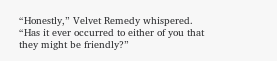“Honestly,” Velvet Remedy whispered. “Has it ever occurred to either of you that they might be friendly?”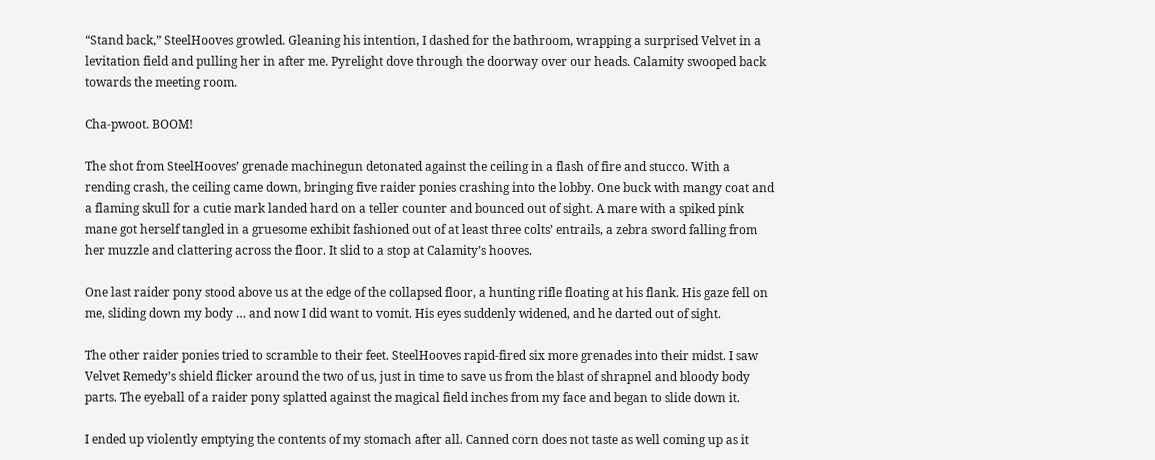“Stand back,” SteelHooves growled. Gleaning his intention, I dashed for the bathroom, wrapping a surprised Velvet in a levitation field and pulling her in after me. Pyrelight dove through the doorway over our heads. Calamity swooped back towards the meeting room.

Cha-pwoot. BOOM!

The shot from SteelHooves’ grenade machinegun detonated against the ceiling in a flash of fire and stucco. With a rending crash, the ceiling came down, bringing five raider ponies crashing into the lobby. One buck with mangy coat and a flaming skull for a cutie mark landed hard on a teller counter and bounced out of sight. A mare with a spiked pink mane got herself tangled in a gruesome exhibit fashioned out of at least three colts’ entrails, a zebra sword falling from her muzzle and clattering across the floor. It slid to a stop at Calamity’s hooves.

One last raider pony stood above us at the edge of the collapsed floor, a hunting rifle floating at his flank. His gaze fell on me, sliding down my body … and now I did want to vomit. His eyes suddenly widened, and he darted out of sight.

The other raider ponies tried to scramble to their feet. SteelHooves rapid-fired six more grenades into their midst. I saw Velvet Remedy’s shield flicker around the two of us, just in time to save us from the blast of shrapnel and bloody body parts. The eyeball of a raider pony splatted against the magical field inches from my face and began to slide down it.

I ended up violently emptying the contents of my stomach after all. Canned corn does not taste as well coming up as it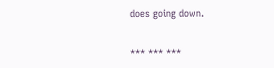does going down.

*** *** ***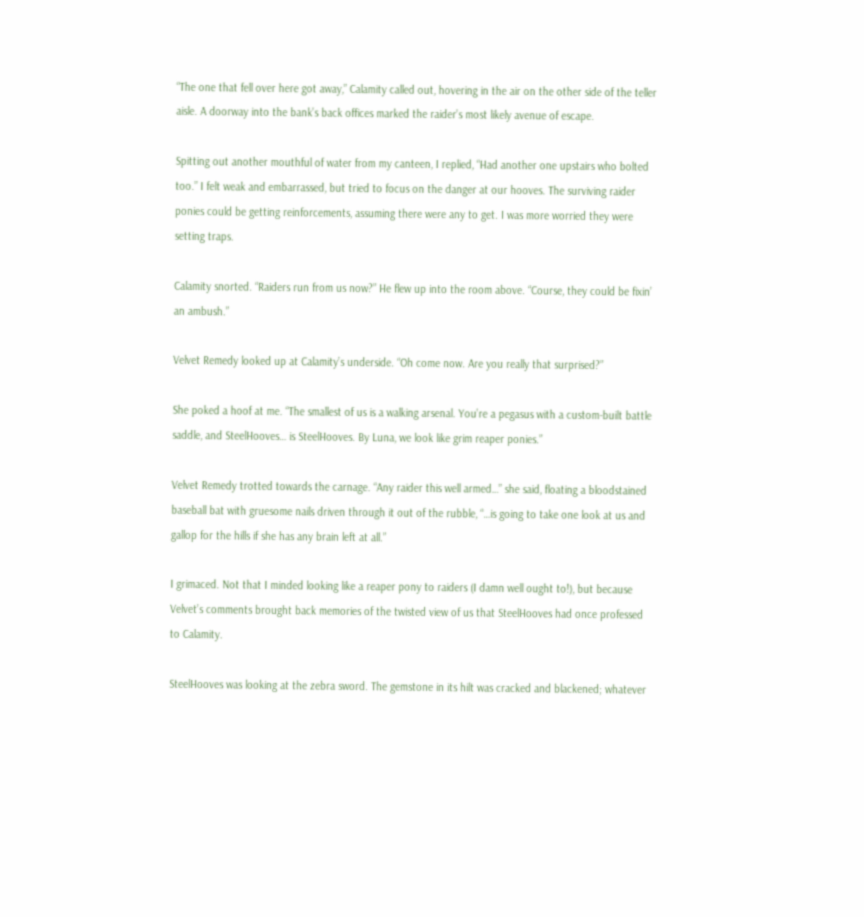“The one that fell over here got away,” Calamity called out, hovering in the air on the other side of the teller aisle. A doorway into the bank’s back offices marked the raider’s most likely avenue of escape.

Spitting out another mouthful of water from my canteen, I replied, “Had another one upstairs who bolted too.” I felt weak and embarrassed, but tried to focus on the danger at our hooves. The surviving raider ponies could be getting reinforcements, assuming there were any to get. I was more worried they were setting traps.

Calamity snorted. “Raiders run from us now?” He flew up into the room above. “Course, they could be fixin’ an ambush.”

Velvet Remedy looked up at Calamity’s underside. “Oh come now. Are you really that surprised?”

She poked a hoof at me. “The smallest of us is a walking arsenal. You’re a pegasus with a custom-built battle saddle, and SteelHooves… is SteelHooves. By Luna, we look like grim reaper ponies.”

Velvet Remedy trotted towards the carnage. “Any raider this well armed…” she said, floating a bloodstained baseball bat with gruesome nails driven through it out of the rubble, “…is going to take one look at us and gallop for the hills if she has any brain left at all.”

I grimaced. Not that I minded looking like a reaper pony to raiders (I damn well ought to!), but because Velvet’s comments brought back memories of the twisted view of us that SteelHooves had once professed to Calamity.

SteelHooves was looking at the zebra sword. The gemstone in its hilt was cracked and blackened; whatever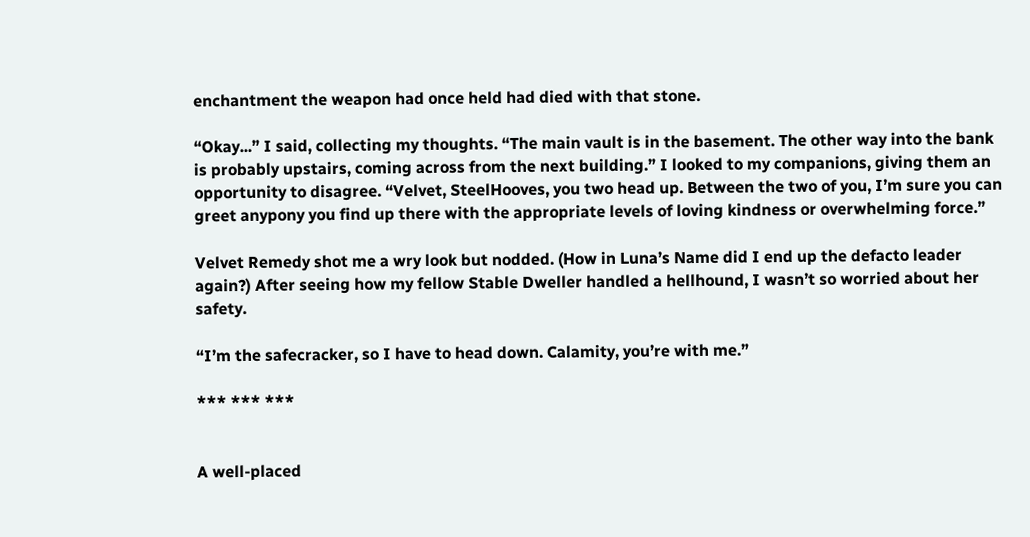enchantment the weapon had once held had died with that stone.

“Okay...” I said, collecting my thoughts. “The main vault is in the basement. The other way into the bank is probably upstairs, coming across from the next building.” I looked to my companions, giving them an opportunity to disagree. “Velvet, SteelHooves, you two head up. Between the two of you, I’m sure you can greet anypony you find up there with the appropriate levels of loving kindness or overwhelming force.”

Velvet Remedy shot me a wry look but nodded. (How in Luna’s Name did I end up the defacto leader again?) After seeing how my fellow Stable Dweller handled a hellhound, I wasn’t so worried about her safety.

“I’m the safecracker, so I have to head down. Calamity, you’re with me.”

*** *** ***


A well-placed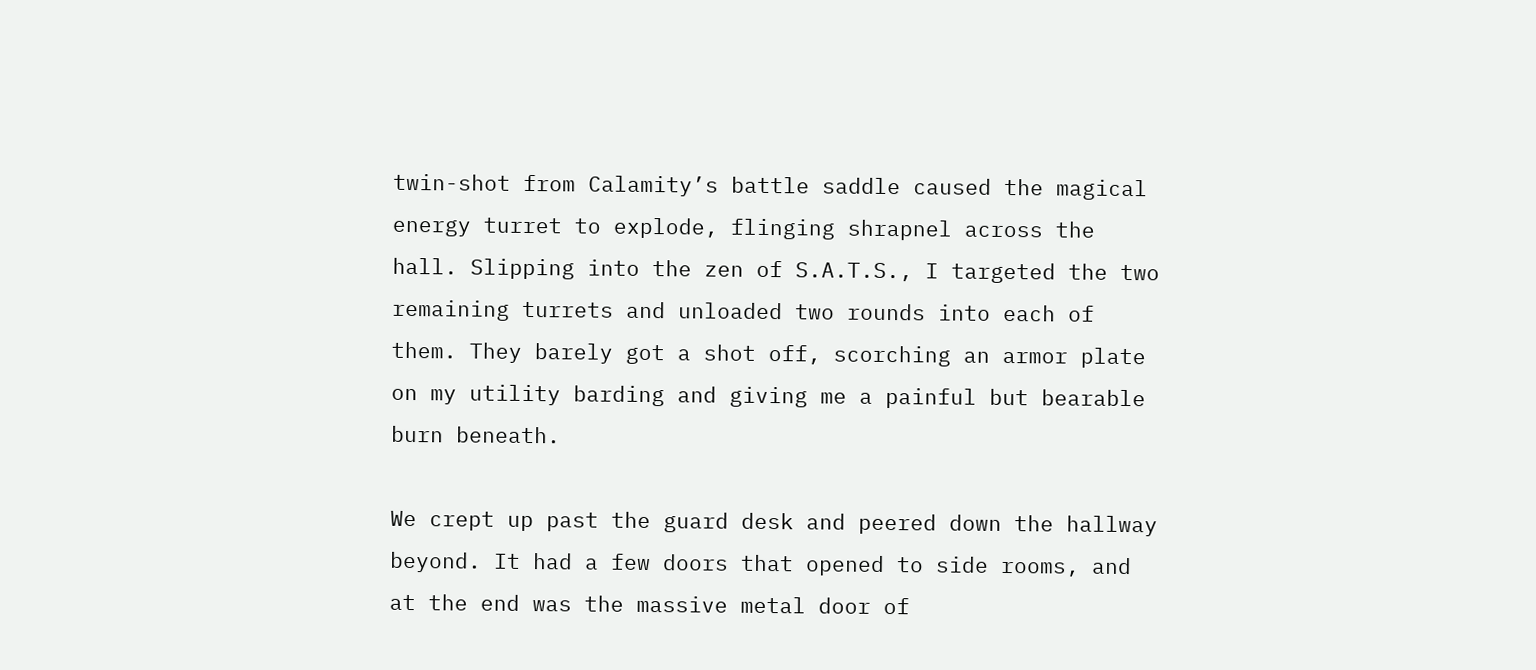twin-shot from Calamity’s battle saddle caused the magical energy turret to explode, flinging shrapnel across the hall. Slipping into the zen of S.A.T.S., I targeted the two remaining turrets and unloaded two rounds into each of them. They barely got a shot off, scorching an armor plate on my utility barding and giving me a painful but bearable burn beneath.

We crept up past the guard desk and peered down the hallway beyond. It had a few doors that opened to side rooms, and at the end was the massive metal door of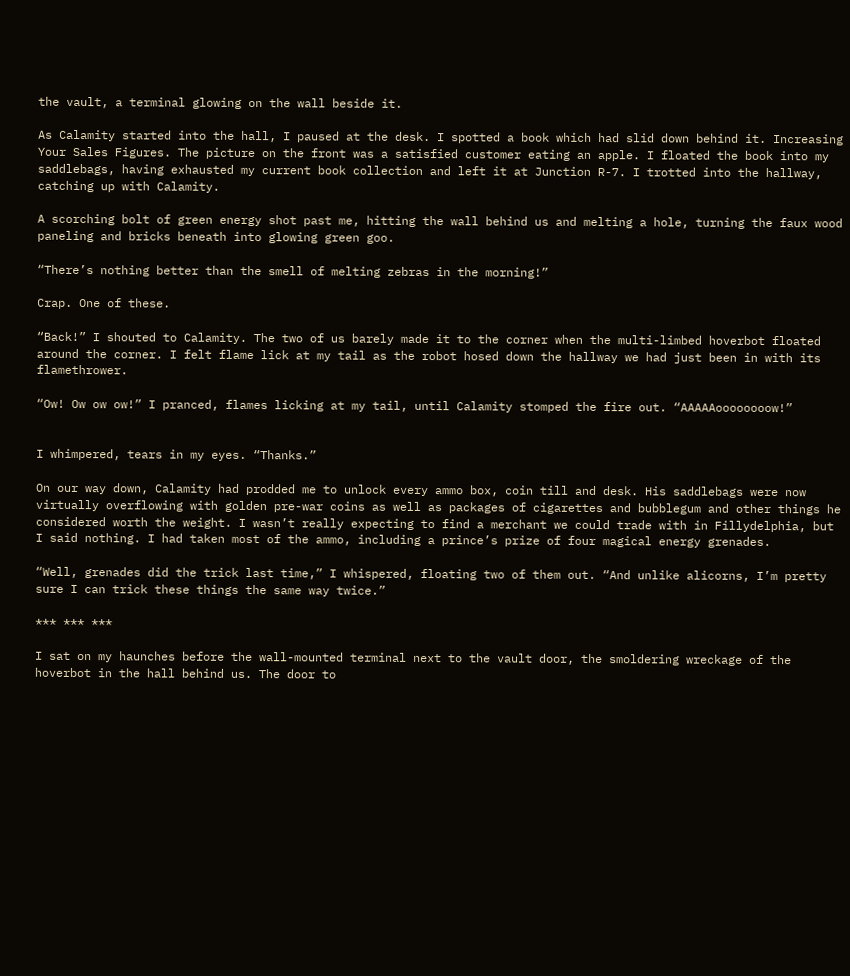the vault, a terminal glowing on the wall beside it.

As Calamity started into the hall, I paused at the desk. I spotted a book which had slid down behind it. Increasing Your Sales Figures. The picture on the front was a satisfied customer eating an apple. I floated the book into my saddlebags, having exhausted my current book collection and left it at Junction R-7. I trotted into the hallway, catching up with Calamity.

A scorching bolt of green energy shot past me, hitting the wall behind us and melting a hole, turning the faux wood paneling and bricks beneath into glowing green goo.

“There’s nothing better than the smell of melting zebras in the morning!”

Crap. One of these.

“Back!” I shouted to Calamity. The two of us barely made it to the corner when the multi-limbed hoverbot floated around the corner. I felt flame lick at my tail as the robot hosed down the hallway we had just been in with its flamethrower.

“Ow! Ow ow ow!” I pranced, flames licking at my tail, until Calamity stomped the fire out. “AAAAAoooooooow!”


I whimpered, tears in my eyes. “Thanks.”

On our way down, Calamity had prodded me to unlock every ammo box, coin till and desk. His saddlebags were now virtually overflowing with golden pre-war coins as well as packages of cigarettes and bubblegum and other things he considered worth the weight. I wasn’t really expecting to find a merchant we could trade with in Fillydelphia, but I said nothing. I had taken most of the ammo, including a prince’s prize of four magical energy grenades.

“Well, grenades did the trick last time,” I whispered, floating two of them out. “And unlike alicorns, I’m pretty sure I can trick these things the same way twice.”

*** *** ***

I sat on my haunches before the wall-mounted terminal next to the vault door, the smoldering wreckage of the hoverbot in the hall behind us. The door to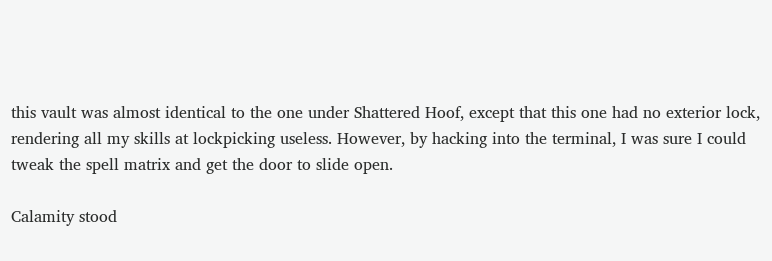this vault was almost identical to the one under Shattered Hoof, except that this one had no exterior lock, rendering all my skills at lockpicking useless. However, by hacking into the terminal, I was sure I could tweak the spell matrix and get the door to slide open.

Calamity stood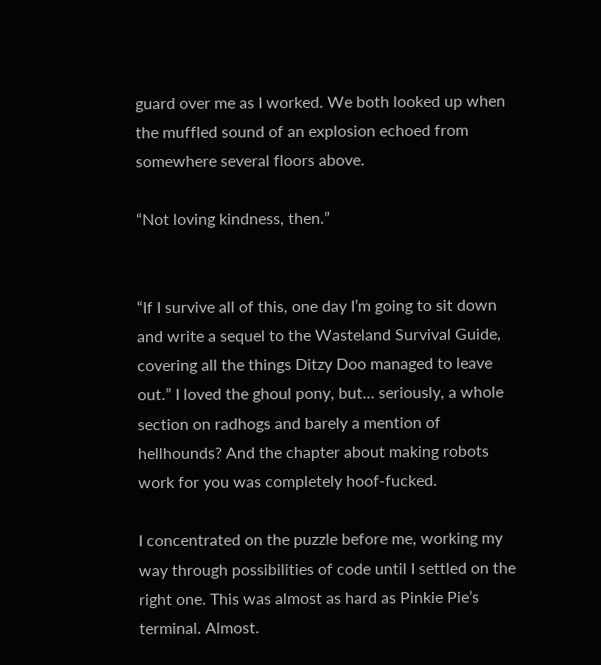guard over me as I worked. We both looked up when the muffled sound of an explosion echoed from somewhere several floors above.

“Not loving kindness, then.”


“If I survive all of this, one day I’m going to sit down and write a sequel to the Wasteland Survival Guide, covering all the things Ditzy Doo managed to leave out.” I loved the ghoul pony, but… seriously, a whole section on radhogs and barely a mention of hellhounds? And the chapter about making robots work for you was completely hoof-fucked.

I concentrated on the puzzle before me, working my way through possibilities of code until I settled on the right one. This was almost as hard as Pinkie Pie’s terminal. Almost.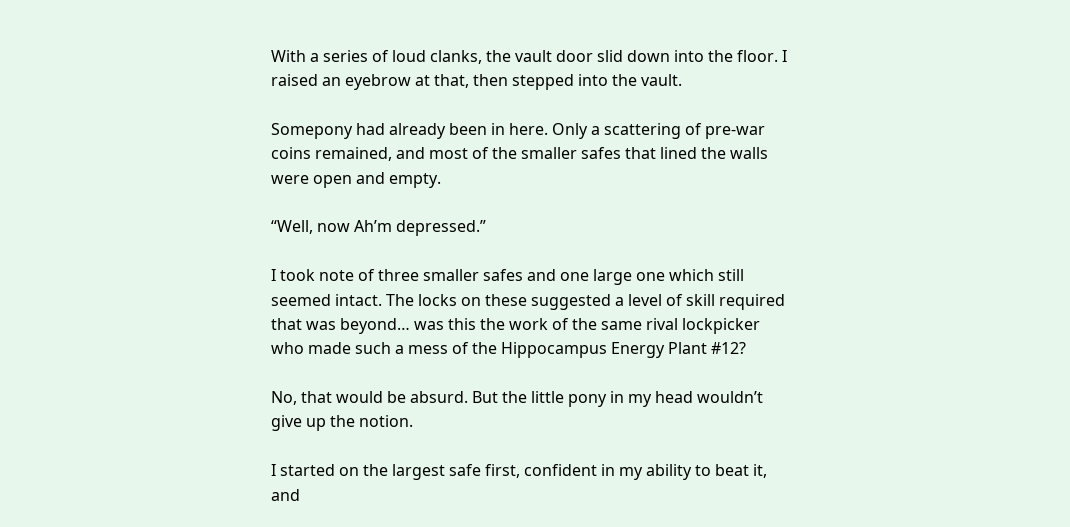With a series of loud clanks, the vault door slid down into the floor. I raised an eyebrow at that, then stepped into the vault.

Somepony had already been in here. Only a scattering of pre-war coins remained, and most of the smaller safes that lined the walls were open and empty.

“Well, now Ah’m depressed.”

I took note of three smaller safes and one large one which still seemed intact. The locks on these suggested a level of skill required that was beyond… was this the work of the same rival lockpicker who made such a mess of the Hippocampus Energy Plant #12?

No, that would be absurd. But the little pony in my head wouldn’t give up the notion.

I started on the largest safe first, confident in my ability to beat it, and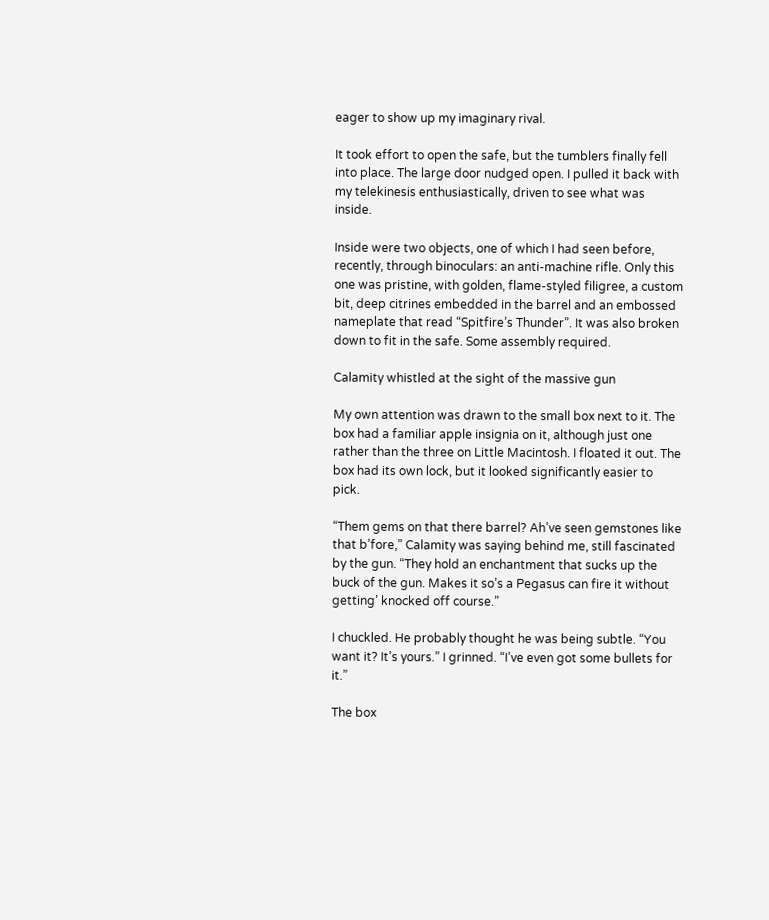eager to show up my imaginary rival.

It took effort to open the safe, but the tumblers finally fell into place. The large door nudged open. I pulled it back with my telekinesis enthusiastically, driven to see what was inside.

Inside were two objects, one of which I had seen before, recently, through binoculars: an anti-machine rifle. Only this one was pristine, with golden, flame-styled filigree, a custom bit, deep citrines embedded in the barrel and an embossed nameplate that read “Spitfire’s Thunder”. It was also broken down to fit in the safe. Some assembly required.

Calamity whistled at the sight of the massive gun

My own attention was drawn to the small box next to it. The box had a familiar apple insignia on it, although just one rather than the three on Little Macintosh. I floated it out. The box had its own lock, but it looked significantly easier to pick.

“Them gems on that there barrel? Ah’ve seen gemstones like that b’fore,” Calamity was saying behind me, still fascinated by the gun. “They hold an enchantment that sucks up the buck of the gun. Makes it so’s a Pegasus can fire it without getting’ knocked off course.”

I chuckled. He probably thought he was being subtle. “You want it? It’s yours.” I grinned. “I’ve even got some bullets for it.”

The box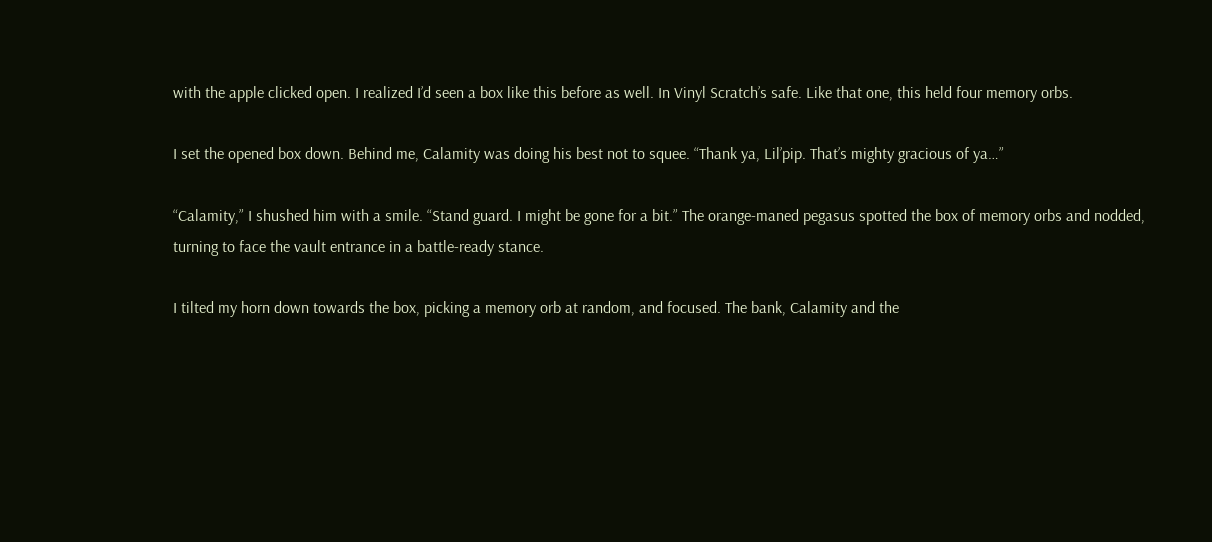with the apple clicked open. I realized I’d seen a box like this before as well. In Vinyl Scratch’s safe. Like that one, this held four memory orbs.

I set the opened box down. Behind me, Calamity was doing his best not to squee. “Thank ya, Lil’pip. That’s mighty gracious of ya…”

“Calamity,” I shushed him with a smile. “Stand guard. I might be gone for a bit.” The orange-maned pegasus spotted the box of memory orbs and nodded, turning to face the vault entrance in a battle-ready stance.

I tilted my horn down towards the box, picking a memory orb at random, and focused. The bank, Calamity and the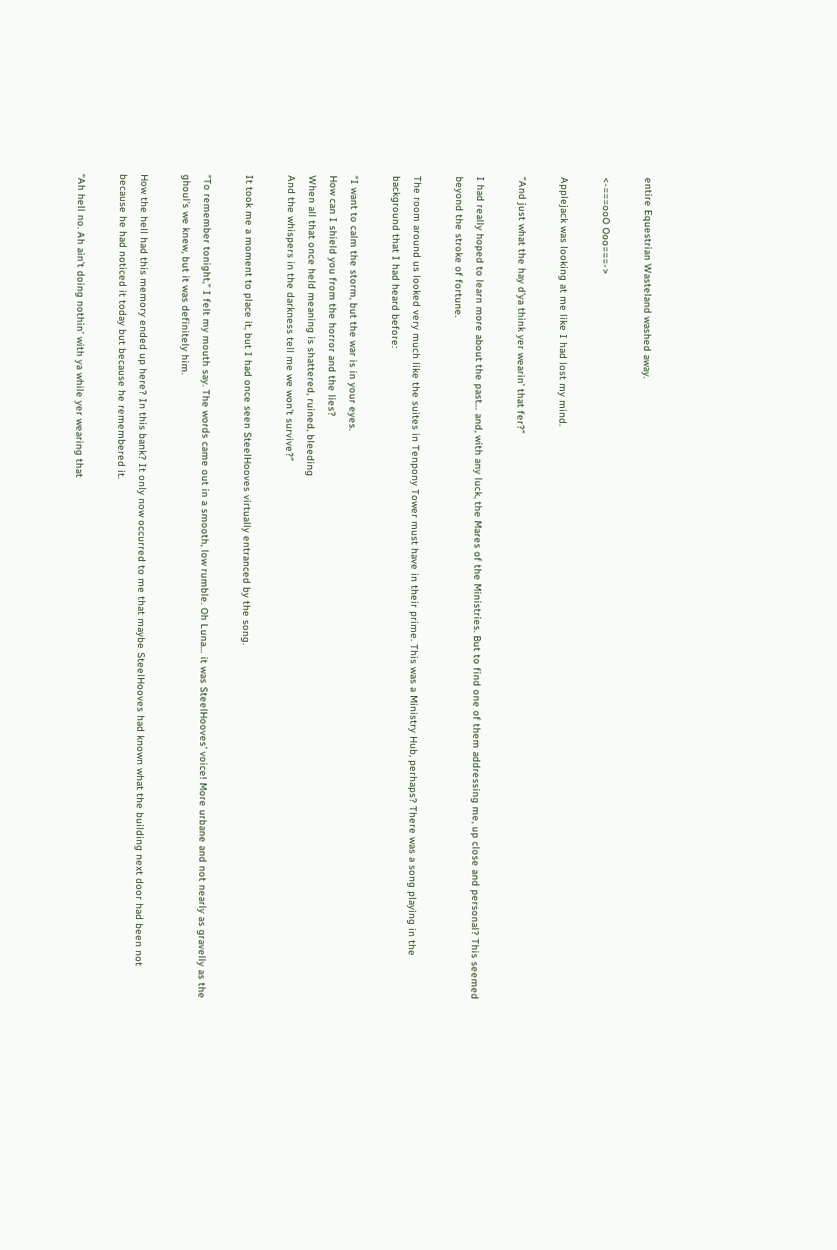entire Equestrian Wasteland washed away.

<-===ooO Ooo===->

Applejack was looking at me like I had lost my mind.

“And just what the hay d’ya think yer wearin’ that fer?”

I had really hoped to learn more about the past… and, with any luck, the Mares of the Ministries. But to find one of them addressing me, up close and personal? This seemed beyond the stroke of fortune.

The room around us looked very much like the suites in Tenpony Tower must have in their prime. This was a Ministry Hub, perhaps? There was a song playing in the background that I had heard before:

“I want to calm the storm, but the war is in your eyes.
How can I shield you from the horror and the lies?
When all that once held meaning is shattered, ruined, bleeding
And the whispers in the darkness tell me we won’t survive?”

It took me a moment to place it, but I had once seen SteelHooves virtually entranced by the song.

“To remember tonight,” I felt my mouth say. The words came out in a smooth, low rumble. Oh Luna… it was SteelHooves’ voice! More urbane and not nearly as gravelly as the ghoul’s we knew, but it was definitely him.

How the hell had this memory ended up here? In this bank? It only now occurred to me that maybe SteelHooves had known what the building next door had been not because he had noticed it today but because he remembered it.

“Ah hell no. Ah ain’t doing nothin’ with ya while yer wearing that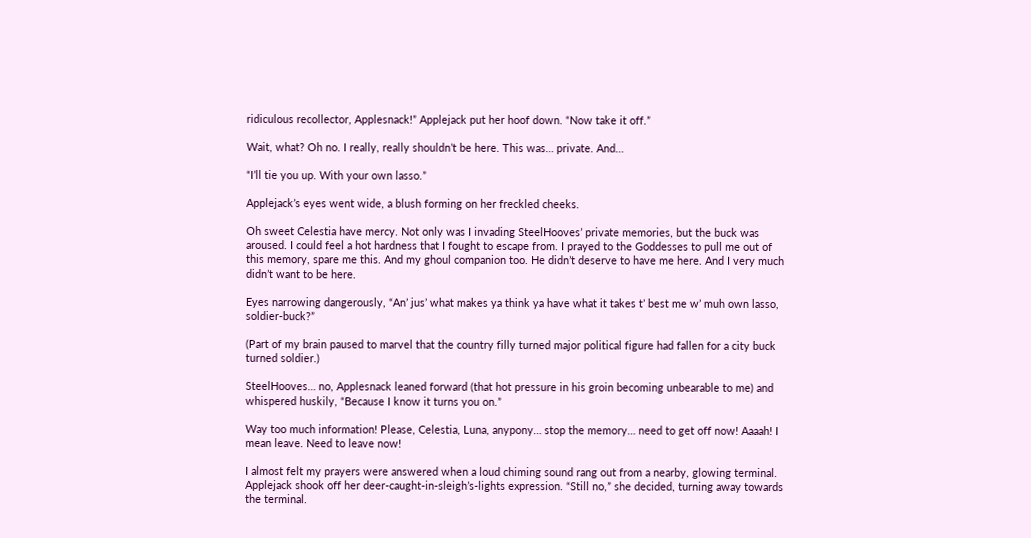ridiculous recollector, Applesnack!” Applejack put her hoof down. “Now take it off.”

Wait, what? Oh no. I really, really shouldn’t be here. This was… private. And…

“I’ll tie you up. With your own lasso.”

Applejack’s eyes went wide, a blush forming on her freckled cheeks.

Oh sweet Celestia have mercy. Not only was I invading SteelHooves’ private memories, but the buck was aroused. I could feel a hot hardness that I fought to escape from. I prayed to the Goddesses to pull me out of this memory, spare me this. And my ghoul companion too. He didn’t deserve to have me here. And I very much didn’t want to be here.

Eyes narrowing dangerously, “An’ jus’ what makes ya think ya have what it takes t’ best me w’ muh own lasso, soldier-buck?”

(Part of my brain paused to marvel that the country filly turned major political figure had fallen for a city buck turned soldier.)

SteelHooves… no, Applesnack leaned forward (that hot pressure in his groin becoming unbearable to me) and whispered huskily, “Because I know it turns you on.”

Way too much information! Please, Celestia, Luna, anypony… stop the memory… need to get off now! Aaaah! I mean leave. Need to leave now!

I almost felt my prayers were answered when a loud chiming sound rang out from a nearby, glowing terminal. Applejack shook off her deer-caught-in-sleigh’s-lights expression. “Still no,” she decided, turning away towards the terminal.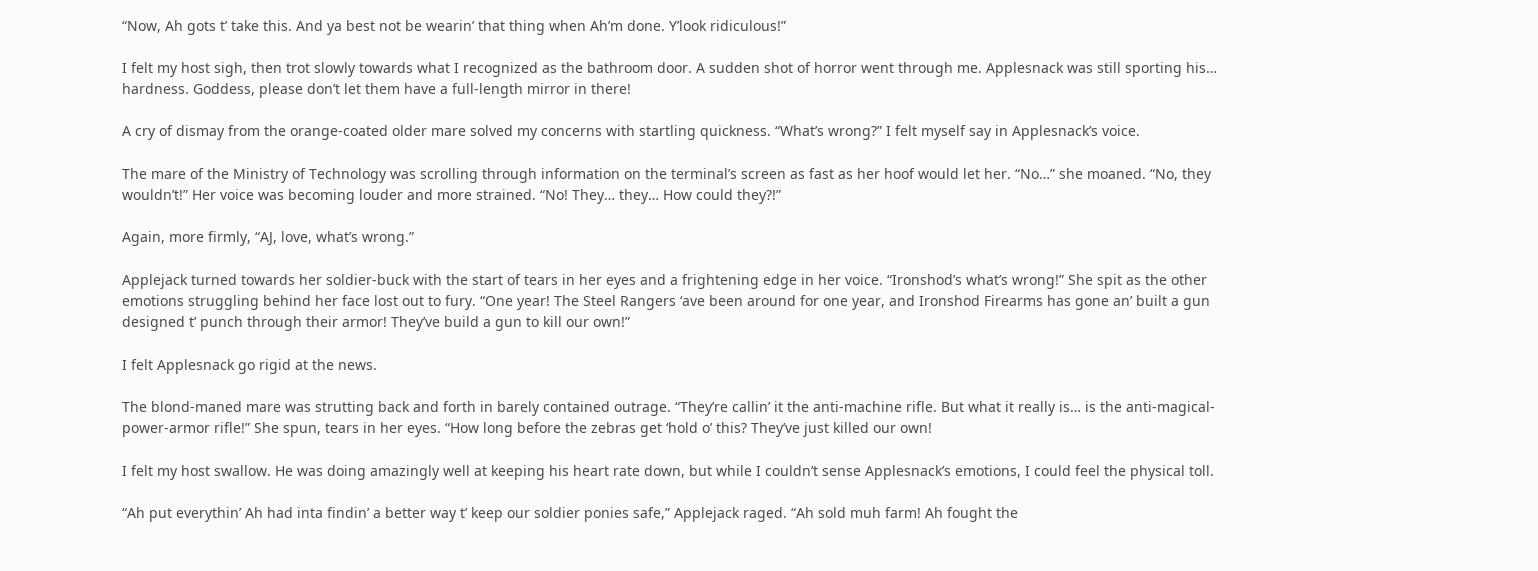“Now, Ah gots t’ take this. And ya best not be wearin’ that thing when Ah’m done. Y’look ridiculous!”

I felt my host sigh, then trot slowly towards what I recognized as the bathroom door. A sudden shot of horror went through me. Applesnack was still sporting his… hardness. Goddess, please don’t let them have a full-length mirror in there!

A cry of dismay from the orange-coated older mare solved my concerns with startling quickness. “What’s wrong?” I felt myself say in Applesnack’s voice.

The mare of the Ministry of Technology was scrolling through information on the terminal’s screen as fast as her hoof would let her. “No…” she moaned. “No, they wouldn’t!” Her voice was becoming louder and more strained. “No! They… they… How could they?!”

Again, more firmly, “AJ, love, what’s wrong.”

Applejack turned towards her soldier-buck with the start of tears in her eyes and a frightening edge in her voice. “Ironshod’s what’s wrong!” She spit as the other emotions struggling behind her face lost out to fury. “One year! The Steel Rangers ‘ave been around for one year, and Ironshod Firearms has gone an’ built a gun designed t’ punch through their armor! They’ve build a gun to kill our own!”

I felt Applesnack go rigid at the news.

The blond-maned mare was strutting back and forth in barely contained outrage. “They’re callin’ it the anti-machine rifle. But what it really is… is the anti-magical-power-armor rifle!” She spun, tears in her eyes. “How long before the zebras get ‘hold o’ this? They’ve just killed our own!

I felt my host swallow. He was doing amazingly well at keeping his heart rate down, but while I couldn’t sense Applesnack’s emotions, I could feel the physical toll.

“Ah put everythin’ Ah had inta findin’ a better way t’ keep our soldier ponies safe,” Applejack raged. “Ah sold muh farm! Ah fought the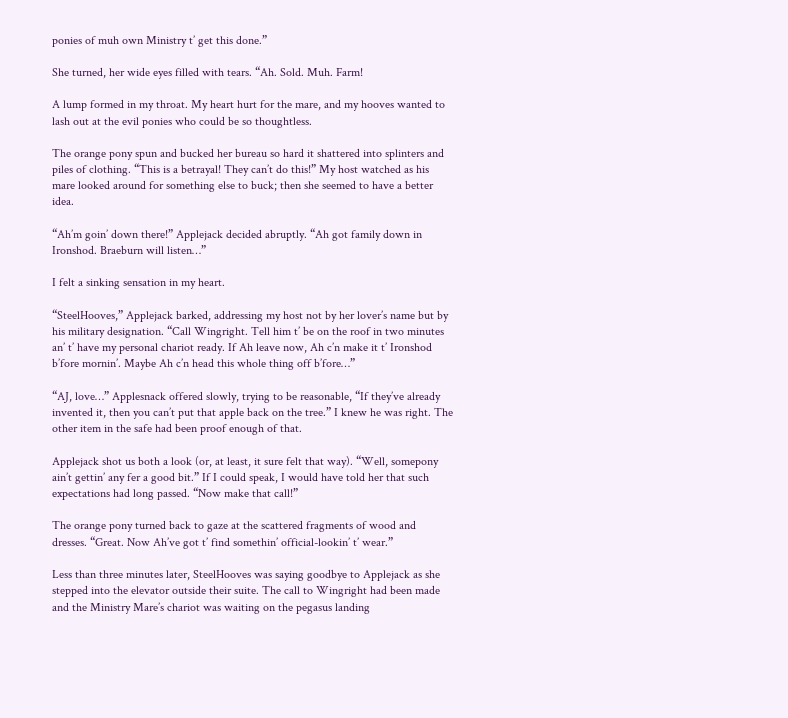ponies of muh own Ministry t’ get this done.”

She turned, her wide eyes filled with tears. “Ah. Sold. Muh. Farm!

A lump formed in my throat. My heart hurt for the mare, and my hooves wanted to lash out at the evil ponies who could be so thoughtless.

The orange pony spun and bucked her bureau so hard it shattered into splinters and piles of clothing. “This is a betrayal! They can’t do this!” My host watched as his mare looked around for something else to buck; then she seemed to have a better idea.

“Ah’m goin’ down there!” Applejack decided abruptly. “Ah got family down in Ironshod. Braeburn will listen…”

I felt a sinking sensation in my heart.

“SteelHooves,” Applejack barked, addressing my host not by her lover’s name but by his military designation. “Call Wingright. Tell him t’ be on the roof in two minutes an’ t’ have my personal chariot ready. If Ah leave now, Ah c’n make it t’ Ironshod b’fore mornin’. Maybe Ah c’n head this whole thing off b’fore…”

“AJ, love…” Applesnack offered slowly, trying to be reasonable, “If they’ve already invented it, then you can’t put that apple back on the tree.” I knew he was right. The other item in the safe had been proof enough of that.

Applejack shot us both a look (or, at least, it sure felt that way). “Well, somepony ain’t gettin’ any fer a good bit.” If I could speak, I would have told her that such expectations had long passed. “Now make that call!”

The orange pony turned back to gaze at the scattered fragments of wood and dresses. “Great. Now Ah’ve got t’ find somethin’ official-lookin’ t’ wear.”

Less than three minutes later, SteelHooves was saying goodbye to Applejack as she stepped into the elevator outside their suite. The call to Wingright had been made and the Ministry Mare’s chariot was waiting on the pegasus landing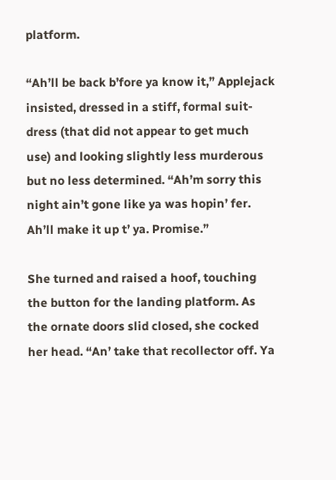platform.

“Ah’ll be back b’fore ya know it,” Applejack insisted, dressed in a stiff, formal suit-dress (that did not appear to get much use) and looking slightly less murderous but no less determined. “Ah’m sorry this night ain’t gone like ya was hopin’ fer. Ah’ll make it up t’ ya. Promise.”

She turned and raised a hoof, touching the button for the landing platform. As the ornate doors slid closed, she cocked her head. “An’ take that recollector off. Ya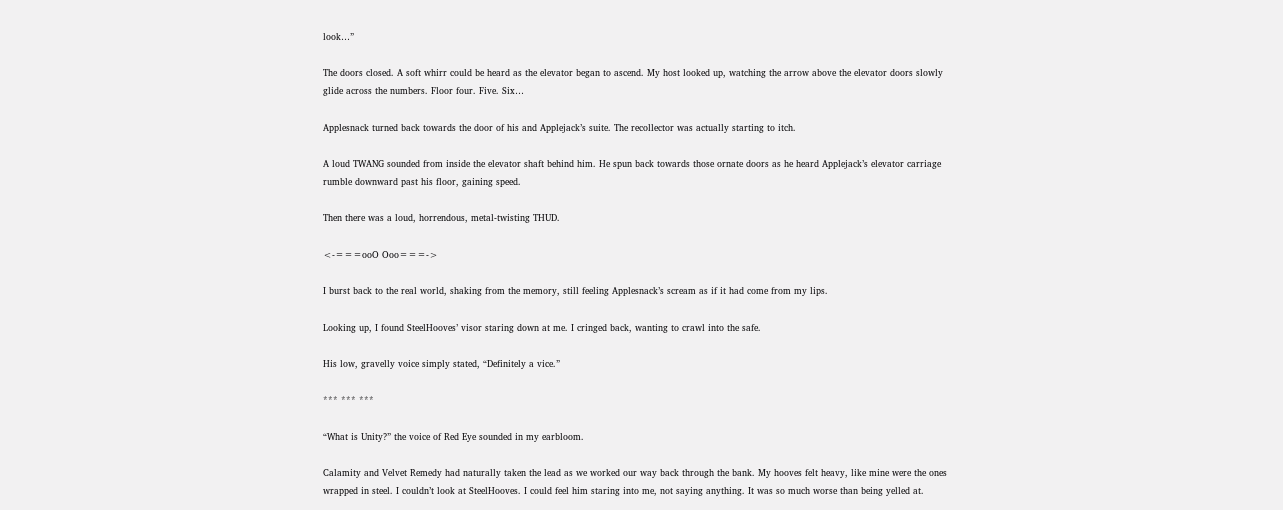look…”

The doors closed. A soft whirr could be heard as the elevator began to ascend. My host looked up, watching the arrow above the elevator doors slowly glide across the numbers. Floor four. Five. Six…

Applesnack turned back towards the door of his and Applejack’s suite. The recollector was actually starting to itch.

A loud TWANG sounded from inside the elevator shaft behind him. He spun back towards those ornate doors as he heard Applejack’s elevator carriage rumble downward past his floor, gaining speed.

Then there was a loud, horrendous, metal-twisting THUD.

<-===ooO Ooo===->

I burst back to the real world, shaking from the memory, still feeling Applesnack’s scream as if it had come from my lips.

Looking up, I found SteelHooves’ visor staring down at me. I cringed back, wanting to crawl into the safe.

His low, gravelly voice simply stated, “Definitely a vice.”

*** *** ***

“What is Unity?” the voice of Red Eye sounded in my earbloom.

Calamity and Velvet Remedy had naturally taken the lead as we worked our way back through the bank. My hooves felt heavy, like mine were the ones wrapped in steel. I couldn’t look at SteelHooves. I could feel him staring into me, not saying anything. It was so much worse than being yelled at.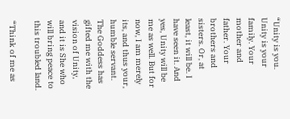“Unity is you. Unity is your family. Your mother and father. Your brothers and sisters. Or, at least, it will be. I have seen it. And yes, Unity will be me as well. But for now, I am merely its, and thus your, humble servant. The Goddess has gifted me with the vision of Unity, and it is She who will bring peace to this troubled land.

“Think of me as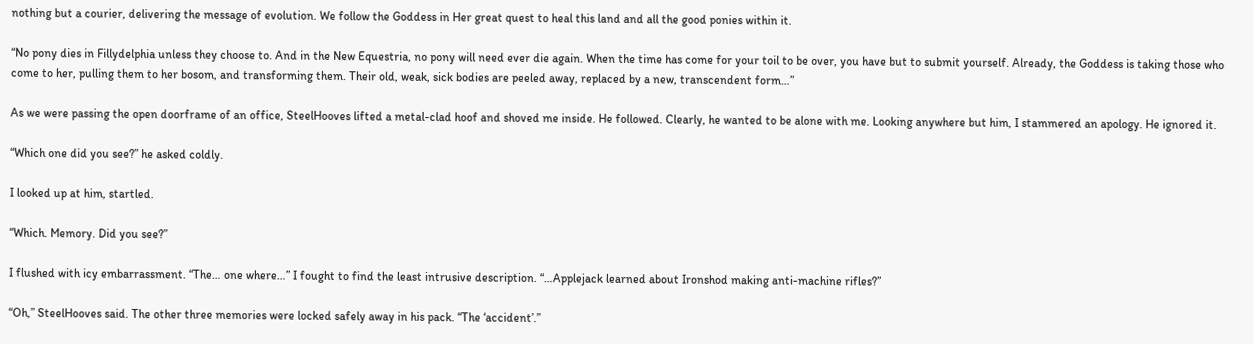nothing but a courier, delivering the message of evolution. We follow the Goddess in Her great quest to heal this land and all the good ponies within it.

“No pony dies in Fillydelphia unless they choose to. And in the New Equestria, no pony will need ever die again. When the time has come for your toil to be over, you have but to submit yourself. Already, the Goddess is taking those who come to her, pulling them to her bosom, and transforming them. Their old, weak, sick bodies are peeled away, replaced by a new, transcendent form…”

As we were passing the open doorframe of an office, SteelHooves lifted a metal-clad hoof and shoved me inside. He followed. Clearly, he wanted to be alone with me. Looking anywhere but him, I stammered an apology. He ignored it.

“Which one did you see?” he asked coldly.

I looked up at him, startled.

“Which. Memory. Did you see?”

I flushed with icy embarrassment. “The… one where…” I fought to find the least intrusive description. “…Applejack learned about Ironshod making anti-machine rifles?”

“Oh,” SteelHooves said. The other three memories were locked safely away in his pack. “The ‘accident’.”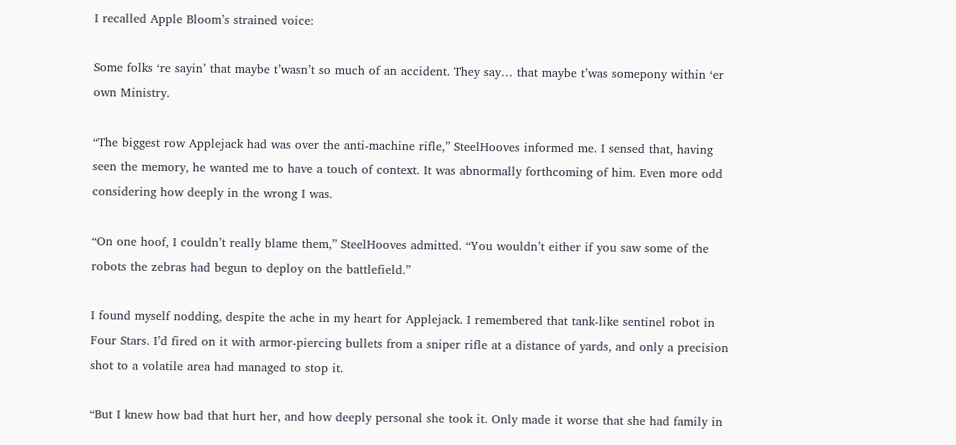I recalled Apple Bloom’s strained voice:

Some folks ‘re sayin’ that maybe t’wasn’t so much of an accident. They say… that maybe t’was somepony within ‘er own Ministry.

“The biggest row Applejack had was over the anti-machine rifle,” SteelHooves informed me. I sensed that, having seen the memory, he wanted me to have a touch of context. It was abnormally forthcoming of him. Even more odd considering how deeply in the wrong I was.

“On one hoof, I couldn’t really blame them,” SteelHooves admitted. “You wouldn’t either if you saw some of the robots the zebras had begun to deploy on the battlefield.”

I found myself nodding, despite the ache in my heart for Applejack. I remembered that tank-like sentinel robot in Four Stars. I’d fired on it with armor-piercing bullets from a sniper rifle at a distance of yards, and only a precision shot to a volatile area had managed to stop it.

“But I knew how bad that hurt her, and how deeply personal she took it. Only made it worse that she had family in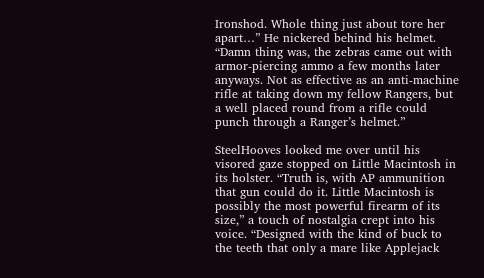Ironshod. Whole thing just about tore her apart…” He nickered behind his helmet. “Damn thing was, the zebras came out with armor-piercing ammo a few months later anyways. Not as effective as an anti-machine rifle at taking down my fellow Rangers, but a well placed round from a rifle could punch through a Ranger’s helmet.”

SteelHooves looked me over until his visored gaze stopped on Little Macintosh in its holster. “Truth is, with AP ammunition that gun could do it. Little Macintosh is possibly the most powerful firearm of its size,” a touch of nostalgia crept into his voice. “Designed with the kind of buck to the teeth that only a mare like Applejack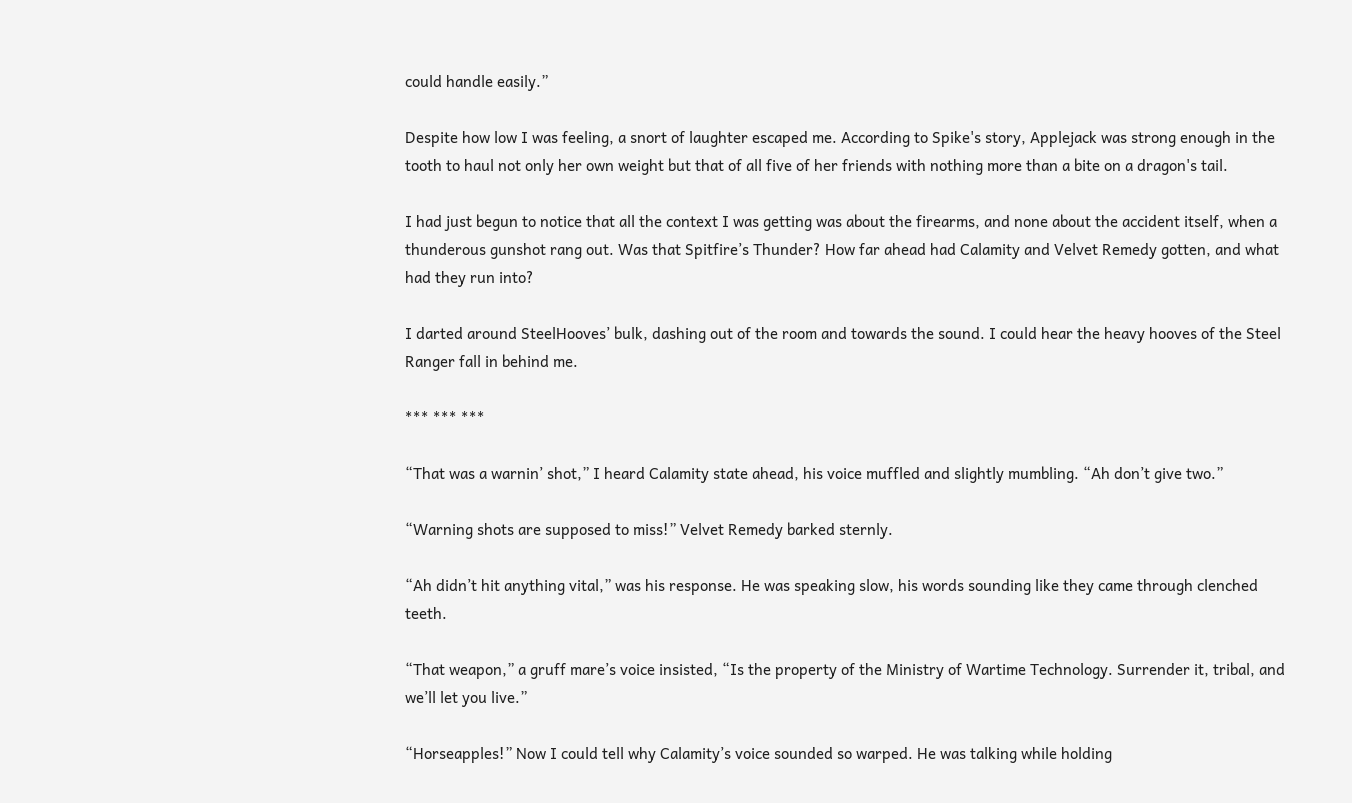could handle easily.”

Despite how low I was feeling, a snort of laughter escaped me. According to Spike's story, Applejack was strong enough in the tooth to haul not only her own weight but that of all five of her friends with nothing more than a bite on a dragon's tail.

I had just begun to notice that all the context I was getting was about the firearms, and none about the accident itself, when a thunderous gunshot rang out. Was that Spitfire’s Thunder? How far ahead had Calamity and Velvet Remedy gotten, and what had they run into?

I darted around SteelHooves’ bulk, dashing out of the room and towards the sound. I could hear the heavy hooves of the Steel Ranger fall in behind me.

*** *** ***

“That was a warnin’ shot,” I heard Calamity state ahead, his voice muffled and slightly mumbling. “Ah don’t give two.”

“Warning shots are supposed to miss!” Velvet Remedy barked sternly.

“Ah didn’t hit anything vital,” was his response. He was speaking slow, his words sounding like they came through clenched teeth.

“That weapon,” a gruff mare’s voice insisted, “Is the property of the Ministry of Wartime Technology. Surrender it, tribal, and we’ll let you live.”

“Horseapples!” Now I could tell why Calamity’s voice sounded so warped. He was talking while holding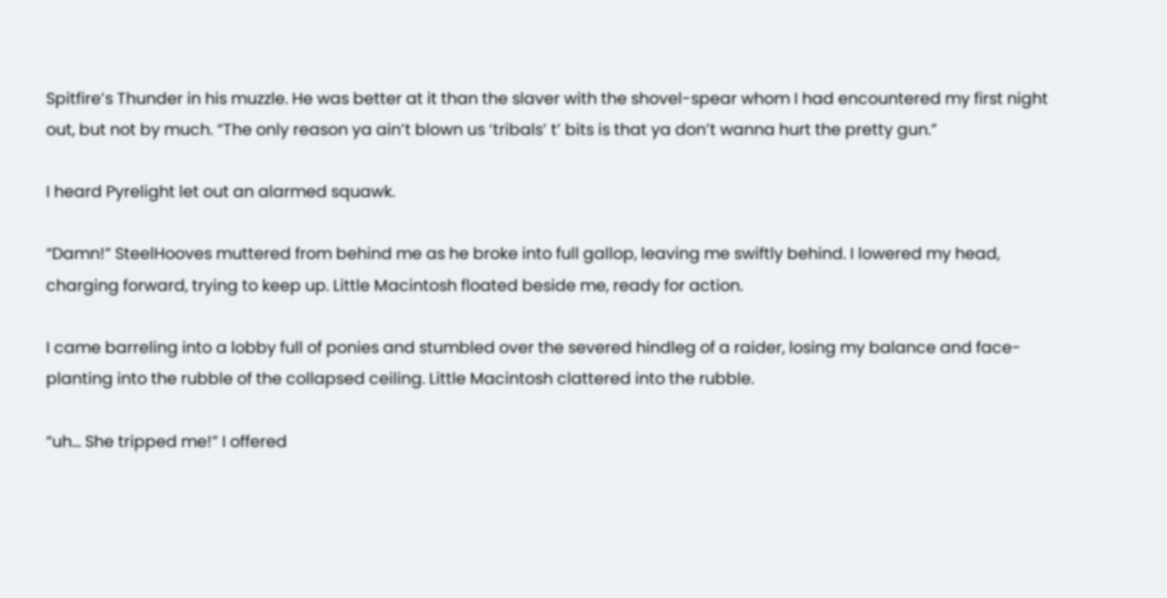Spitfire’s Thunder in his muzzle. He was better at it than the slaver with the shovel-spear whom I had encountered my first night out, but not by much. “The only reason ya ain’t blown us ‘tribals’ t’ bits is that ya don’t wanna hurt the pretty gun.”

I heard Pyrelight let out an alarmed squawk.

“Damn!” SteelHooves muttered from behind me as he broke into full gallop, leaving me swiftly behind. I lowered my head, charging forward, trying to keep up. Little Macintosh floated beside me, ready for action.

I came barreling into a lobby full of ponies and stumbled over the severed hindleg of a raider, losing my balance and face-planting into the rubble of the collapsed ceiling. Little Macintosh clattered into the rubble.

“uh… She tripped me!” I offered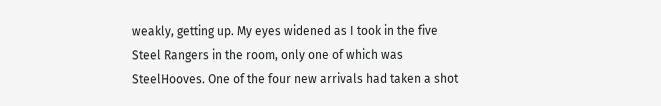weakly, getting up. My eyes widened as I took in the five Steel Rangers in the room, only one of which was SteelHooves. One of the four new arrivals had taken a shot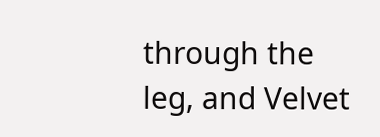through the leg, and Velvet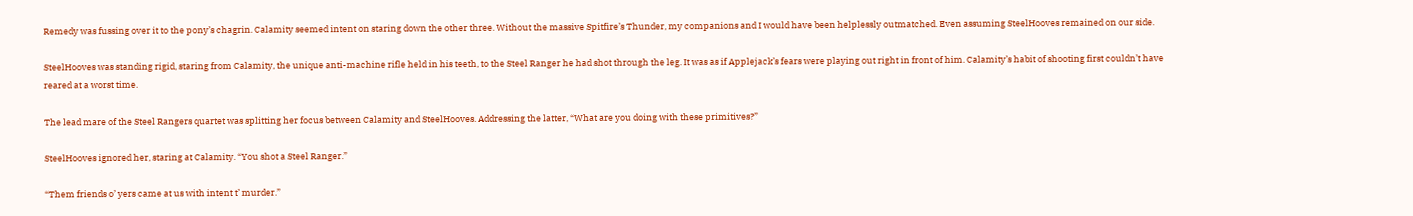Remedy was fussing over it to the pony’s chagrin. Calamity seemed intent on staring down the other three. Without the massive Spitfire’s Thunder, my companions and I would have been helplessly outmatched. Even assuming SteelHooves remained on our side.

SteelHooves was standing rigid, staring from Calamity, the unique anti-machine rifle held in his teeth, to the Steel Ranger he had shot through the leg. It was as if Applejack’s fears were playing out right in front of him. Calamity’s habit of shooting first couldn’t have reared at a worst time.

The lead mare of the Steel Rangers quartet was splitting her focus between Calamity and SteelHooves. Addressing the latter, “What are you doing with these primitives?”

SteelHooves ignored her, staring at Calamity. “You shot a Steel Ranger.”

“Them friends o’ yers came at us with intent t’ murder.”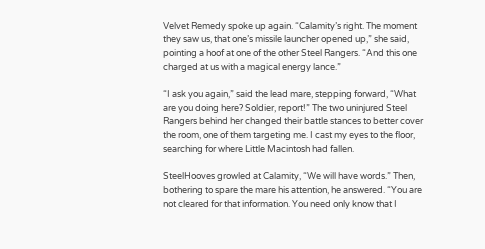Velvet Remedy spoke up again. “Calamity’s right. The moment they saw us, that one’s missile launcher opened up,” she said, pointing a hoof at one of the other Steel Rangers. “And this one charged at us with a magical energy lance.”

“I ask you again,” said the lead mare, stepping forward, “What are you doing here? Soldier, report!” The two uninjured Steel Rangers behind her changed their battle stances to better cover the room, one of them targeting me. I cast my eyes to the floor, searching for where Little Macintosh had fallen.

SteelHooves growled at Calamity, “We will have words.” Then, bothering to spare the mare his attention, he answered. “You are not cleared for that information. You need only know that I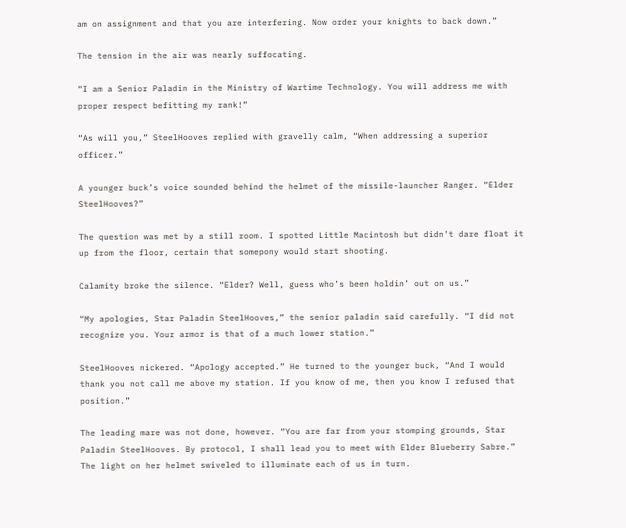am on assignment and that you are interfering. Now order your knights to back down.”

The tension in the air was nearly suffocating.

“I am a Senior Paladin in the Ministry of Wartime Technology. You will address me with proper respect befitting my rank!”

“As will you,” SteelHooves replied with gravelly calm, “When addressing a superior officer.”

A younger buck’s voice sounded behind the helmet of the missile-launcher Ranger. “Elder SteelHooves?”

The question was met by a still room. I spotted Little Macintosh but didn’t dare float it up from the floor, certain that somepony would start shooting.

Calamity broke the silence. “Elder? Well, guess who’s been holdin’ out on us.”

“My apologies, Star Paladin SteelHooves,” the senior paladin said carefully. “I did not recognize you. Your armor is that of a much lower station.”

SteelHooves nickered. “Apology accepted.” He turned to the younger buck, “And I would thank you not call me above my station. If you know of me, then you know I refused that position.”

The leading mare was not done, however. “You are far from your stomping grounds, Star Paladin SteelHooves. By protocol, I shall lead you to meet with Elder Blueberry Sabre.” The light on her helmet swiveled to illuminate each of us in turn.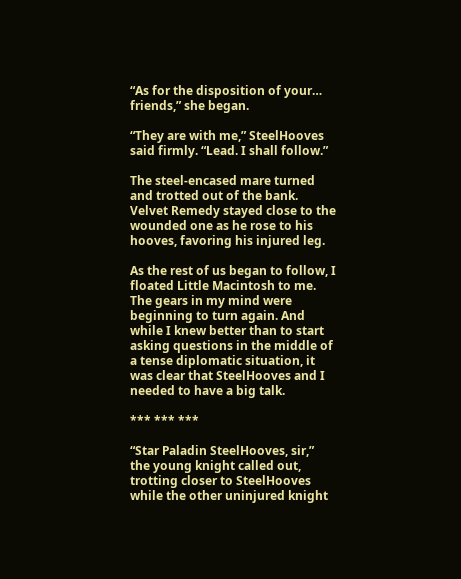“As for the disposition of your… friends,” she began.

“They are with me,” SteelHooves said firmly. “Lead. I shall follow.”

The steel-encased mare turned and trotted out of the bank. Velvet Remedy stayed close to the wounded one as he rose to his hooves, favoring his injured leg.

As the rest of us began to follow, I floated Little Macintosh to me. The gears in my mind were beginning to turn again. And while I knew better than to start asking questions in the middle of a tense diplomatic situation, it was clear that SteelHooves and I needed to have a big talk.

*** *** ***

“Star Paladin SteelHooves, sir,” the young knight called out, trotting closer to SteelHooves while the other uninjured knight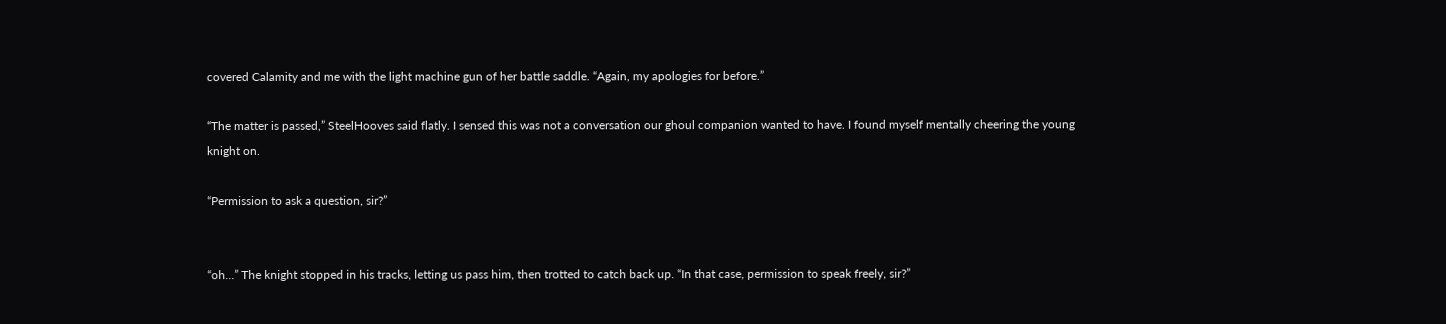covered Calamity and me with the light machine gun of her battle saddle. “Again, my apologies for before.”

“The matter is passed,” SteelHooves said flatly. I sensed this was not a conversation our ghoul companion wanted to have. I found myself mentally cheering the young knight on.

“Permission to ask a question, sir?”


“oh…” The knight stopped in his tracks, letting us pass him, then trotted to catch back up. “In that case, permission to speak freely, sir?”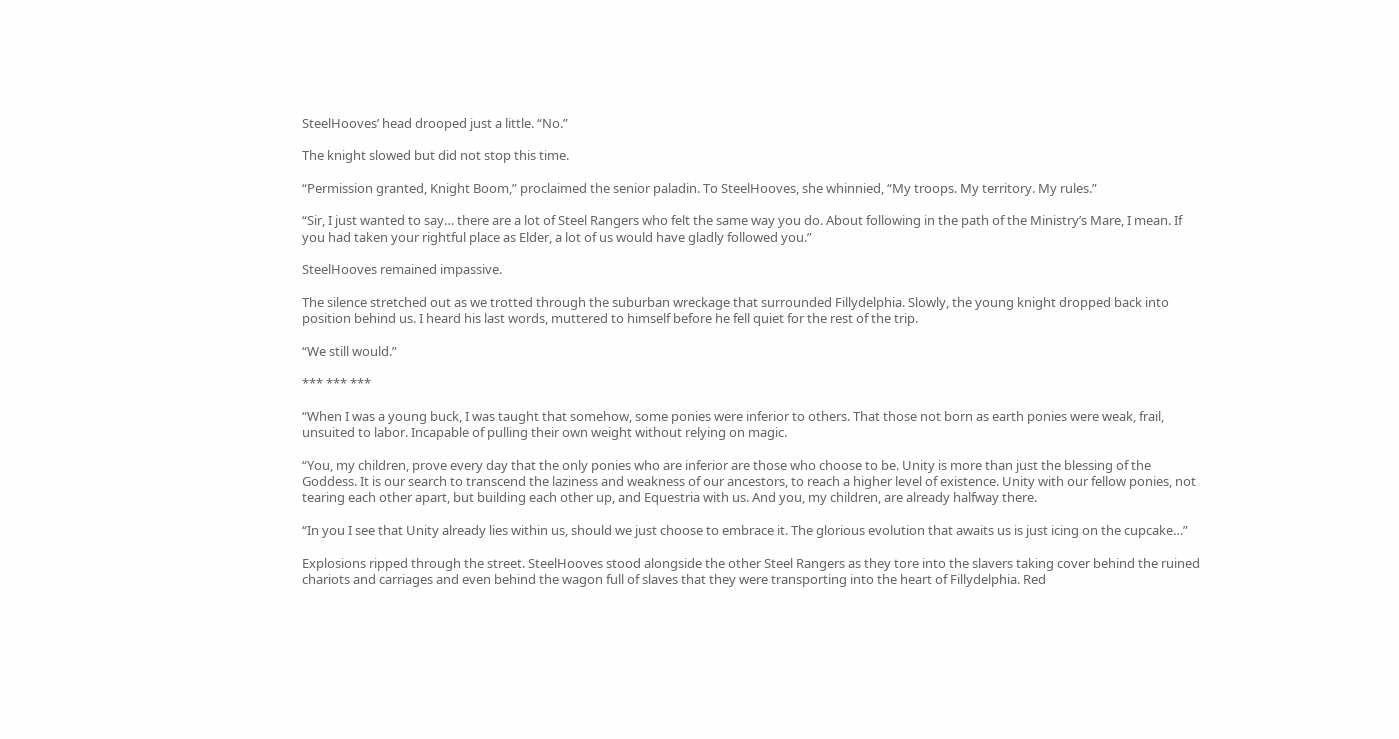SteelHooves’ head drooped just a little. “No.”

The knight slowed but did not stop this time.

“Permission granted, Knight Boom,” proclaimed the senior paladin. To SteelHooves, she whinnied, “My troops. My territory. My rules.”

“Sir, I just wanted to say… there are a lot of Steel Rangers who felt the same way you do. About following in the path of the Ministry’s Mare, I mean. If you had taken your rightful place as Elder, a lot of us would have gladly followed you.”

SteelHooves remained impassive.

The silence stretched out as we trotted through the suburban wreckage that surrounded Fillydelphia. Slowly, the young knight dropped back into position behind us. I heard his last words, muttered to himself before he fell quiet for the rest of the trip.

“We still would.”

*** *** ***

“When I was a young buck, I was taught that somehow, some ponies were inferior to others. That those not born as earth ponies were weak, frail, unsuited to labor. Incapable of pulling their own weight without relying on magic.

“You, my children, prove every day that the only ponies who are inferior are those who choose to be. Unity is more than just the blessing of the Goddess. It is our search to transcend the laziness and weakness of our ancestors, to reach a higher level of existence. Unity with our fellow ponies, not tearing each other apart, but building each other up, and Equestria with us. And you, my children, are already halfway there.

“In you I see that Unity already lies within us, should we just choose to embrace it. The glorious evolution that awaits us is just icing on the cupcake…”

Explosions ripped through the street. SteelHooves stood alongside the other Steel Rangers as they tore into the slavers taking cover behind the ruined chariots and carriages and even behind the wagon full of slaves that they were transporting into the heart of Fillydelphia. Red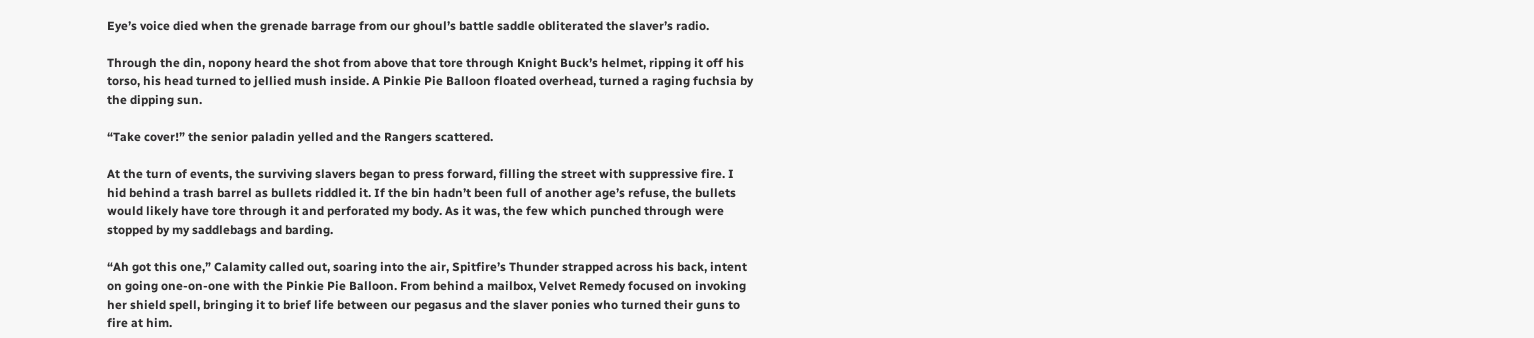Eye’s voice died when the grenade barrage from our ghoul’s battle saddle obliterated the slaver’s radio.

Through the din, nopony heard the shot from above that tore through Knight Buck’s helmet, ripping it off his torso, his head turned to jellied mush inside. A Pinkie Pie Balloon floated overhead, turned a raging fuchsia by the dipping sun.

“Take cover!” the senior paladin yelled and the Rangers scattered.

At the turn of events, the surviving slavers began to press forward, filling the street with suppressive fire. I hid behind a trash barrel as bullets riddled it. If the bin hadn’t been full of another age’s refuse, the bullets would likely have tore through it and perforated my body. As it was, the few which punched through were stopped by my saddlebags and barding.

“Ah got this one,” Calamity called out, soaring into the air, Spitfire’s Thunder strapped across his back, intent on going one-on-one with the Pinkie Pie Balloon. From behind a mailbox, Velvet Remedy focused on invoking her shield spell, bringing it to brief life between our pegasus and the slaver ponies who turned their guns to fire at him.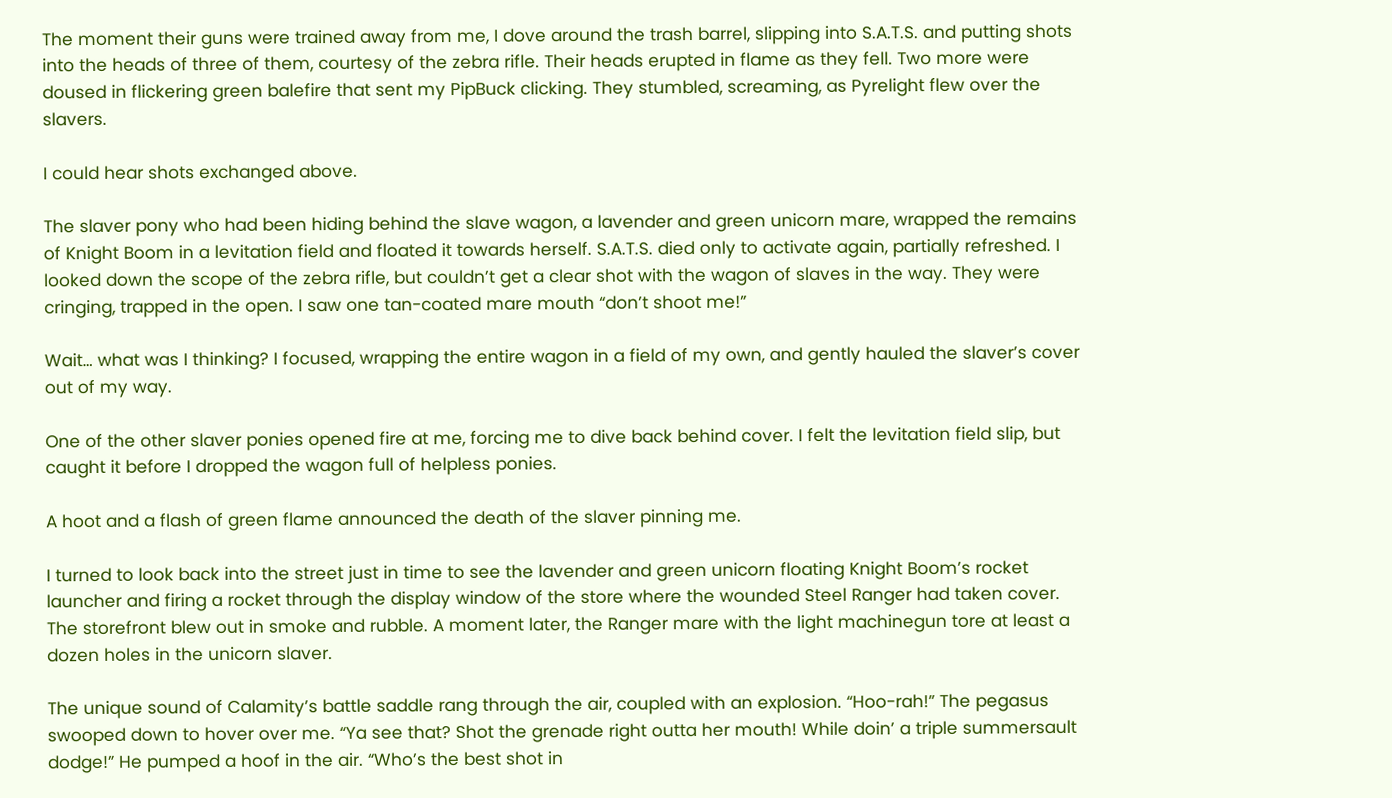The moment their guns were trained away from me, I dove around the trash barrel, slipping into S.A.T.S. and putting shots into the heads of three of them, courtesy of the zebra rifle. Their heads erupted in flame as they fell. Two more were doused in flickering green balefire that sent my PipBuck clicking. They stumbled, screaming, as Pyrelight flew over the slavers.

I could hear shots exchanged above.

The slaver pony who had been hiding behind the slave wagon, a lavender and green unicorn mare, wrapped the remains of Knight Boom in a levitation field and floated it towards herself. S.A.T.S. died only to activate again, partially refreshed. I looked down the scope of the zebra rifle, but couldn’t get a clear shot with the wagon of slaves in the way. They were cringing, trapped in the open. I saw one tan-coated mare mouth “don’t shoot me!”

Wait… what was I thinking? I focused, wrapping the entire wagon in a field of my own, and gently hauled the slaver’s cover out of my way.

One of the other slaver ponies opened fire at me, forcing me to dive back behind cover. I felt the levitation field slip, but caught it before I dropped the wagon full of helpless ponies.

A hoot and a flash of green flame announced the death of the slaver pinning me.

I turned to look back into the street just in time to see the lavender and green unicorn floating Knight Boom’s rocket launcher and firing a rocket through the display window of the store where the wounded Steel Ranger had taken cover. The storefront blew out in smoke and rubble. A moment later, the Ranger mare with the light machinegun tore at least a dozen holes in the unicorn slaver.

The unique sound of Calamity’s battle saddle rang through the air, coupled with an explosion. “Hoo-rah!” The pegasus swooped down to hover over me. “Ya see that? Shot the grenade right outta her mouth! While doin’ a triple summersault dodge!” He pumped a hoof in the air. “Who’s the best shot in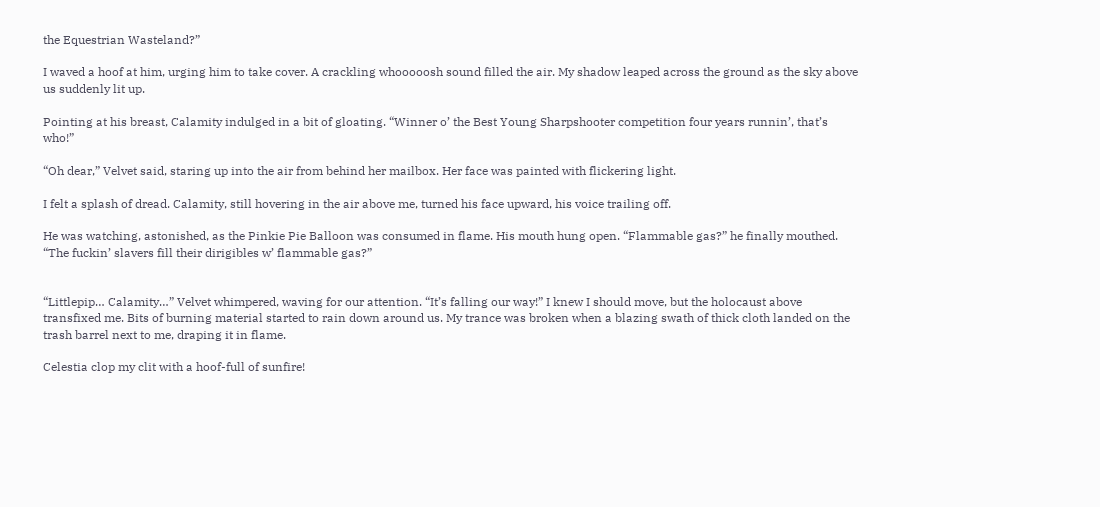the Equestrian Wasteland?”

I waved a hoof at him, urging him to take cover. A crackling whooooosh sound filled the air. My shadow leaped across the ground as the sky above us suddenly lit up.

Pointing at his breast, Calamity indulged in a bit of gloating. “Winner o’ the Best Young Sharpshooter competition four years runnin’, that’s who!”

“Oh dear,” Velvet said, staring up into the air from behind her mailbox. Her face was painted with flickering light.

I felt a splash of dread. Calamity, still hovering in the air above me, turned his face upward, his voice trailing off.

He was watching, astonished, as the Pinkie Pie Balloon was consumed in flame. His mouth hung open. “Flammable gas?” he finally mouthed. “The fuckin’ slavers fill their dirigibles w’ flammable gas?”


“Littlepip… Calamity…” Velvet whimpered, waving for our attention. “It’s falling our way!” I knew I should move, but the holocaust above transfixed me. Bits of burning material started to rain down around us. My trance was broken when a blazing swath of thick cloth landed on the trash barrel next to me, draping it in flame.

Celestia clop my clit with a hoof-full of sunfire!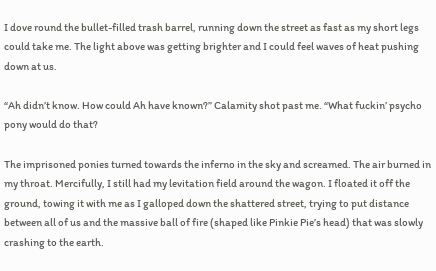I dove round the bullet-filled trash barrel, running down the street as fast as my short legs could take me. The light above was getting brighter and I could feel waves of heat pushing down at us.

“Ah didn’t know. How could Ah have known?” Calamity shot past me. “What fuckin’ psycho pony would do that?

The imprisoned ponies turned towards the inferno in the sky and screamed. The air burned in my throat. Mercifully, I still had my levitation field around the wagon. I floated it off the ground, towing it with me as I galloped down the shattered street, trying to put distance between all of us and the massive ball of fire (shaped like Pinkie Pie’s head) that was slowly crashing to the earth.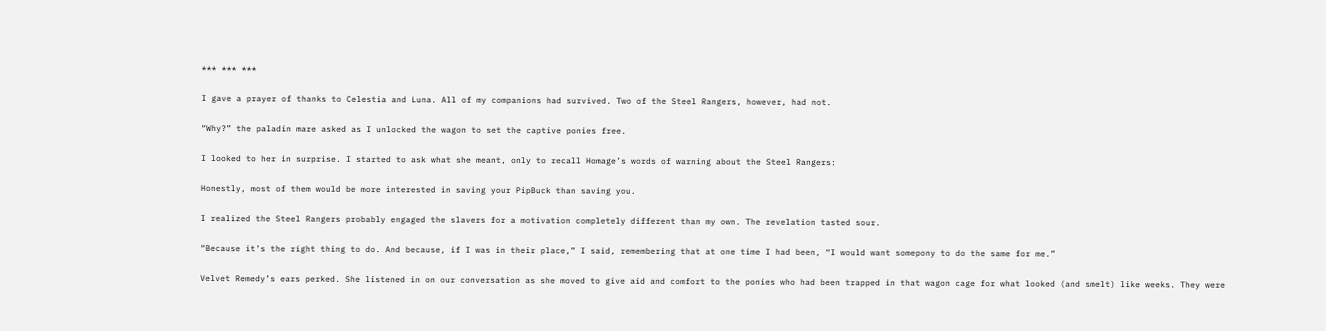*** *** ***

I gave a prayer of thanks to Celestia and Luna. All of my companions had survived. Two of the Steel Rangers, however, had not.

“Why?” the paladin mare asked as I unlocked the wagon to set the captive ponies free.

I looked to her in surprise. I started to ask what she meant, only to recall Homage’s words of warning about the Steel Rangers:

Honestly, most of them would be more interested in saving your PipBuck than saving you.

I realized the Steel Rangers probably engaged the slavers for a motivation completely different than my own. The revelation tasted sour.

“Because it’s the right thing to do. And because, if I was in their place,” I said, remembering that at one time I had been, “I would want somepony to do the same for me.”

Velvet Remedy’s ears perked. She listened in on our conversation as she moved to give aid and comfort to the ponies who had been trapped in that wagon cage for what looked (and smelt) like weeks. They were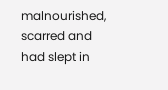malnourished, scarred and had slept in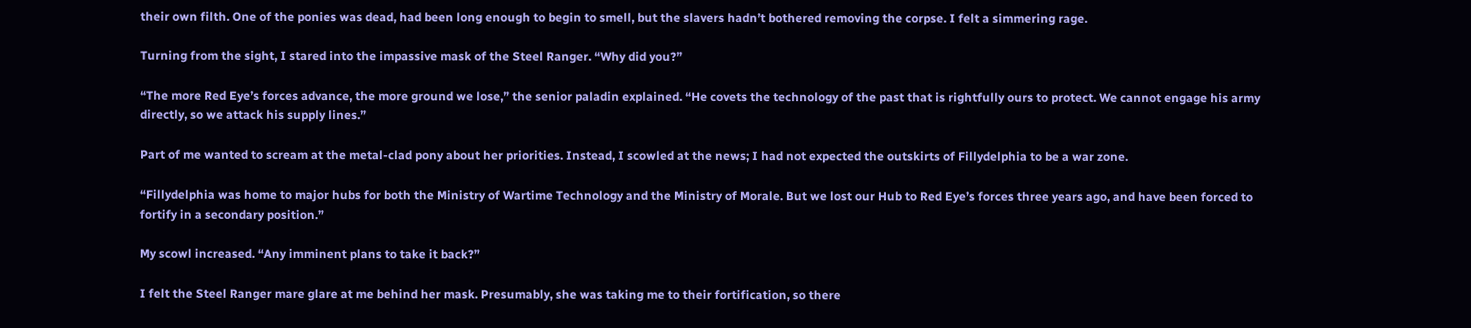their own filth. One of the ponies was dead, had been long enough to begin to smell, but the slavers hadn’t bothered removing the corpse. I felt a simmering rage.

Turning from the sight, I stared into the impassive mask of the Steel Ranger. “Why did you?”

“The more Red Eye’s forces advance, the more ground we lose,” the senior paladin explained. “He covets the technology of the past that is rightfully ours to protect. We cannot engage his army directly, so we attack his supply lines.”

Part of me wanted to scream at the metal-clad pony about her priorities. Instead, I scowled at the news; I had not expected the outskirts of Fillydelphia to be a war zone.

“Fillydelphia was home to major hubs for both the Ministry of Wartime Technology and the Ministry of Morale. But we lost our Hub to Red Eye’s forces three years ago, and have been forced to fortify in a secondary position.”

My scowl increased. “Any imminent plans to take it back?”

I felt the Steel Ranger mare glare at me behind her mask. Presumably, she was taking me to their fortification, so there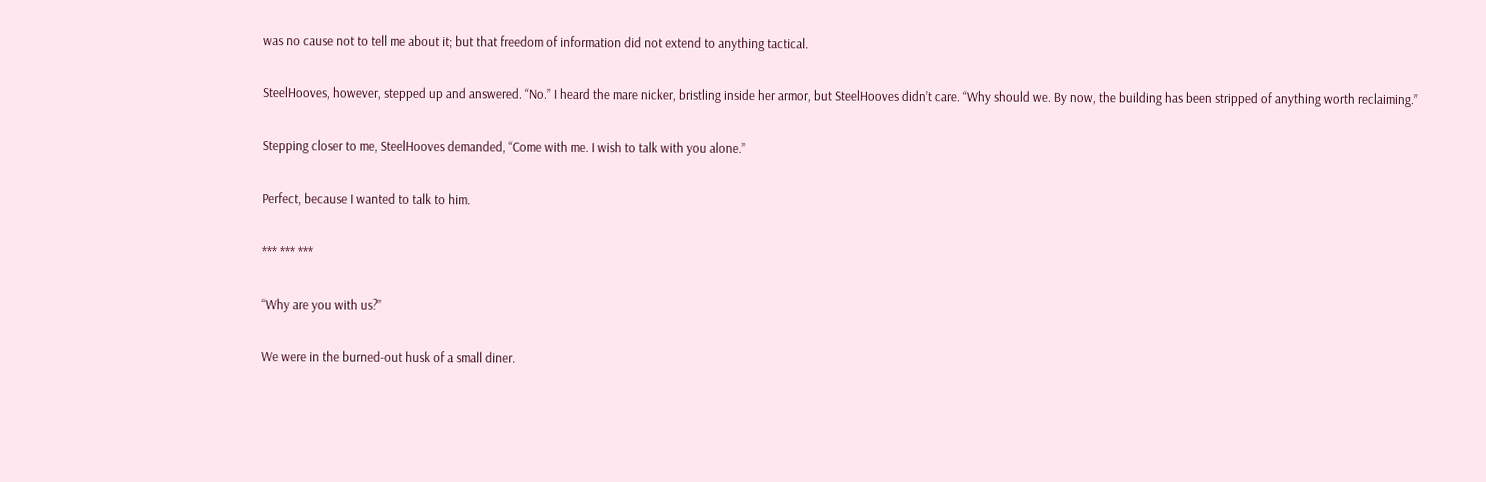was no cause not to tell me about it; but that freedom of information did not extend to anything tactical.

SteelHooves, however, stepped up and answered. “No.” I heard the mare nicker, bristling inside her armor, but SteelHooves didn’t care. “Why should we. By now, the building has been stripped of anything worth reclaiming.”

Stepping closer to me, SteelHooves demanded, “Come with me. I wish to talk with you alone.”

Perfect, because I wanted to talk to him.

*** *** ***

“Why are you with us?”

We were in the burned-out husk of a small diner.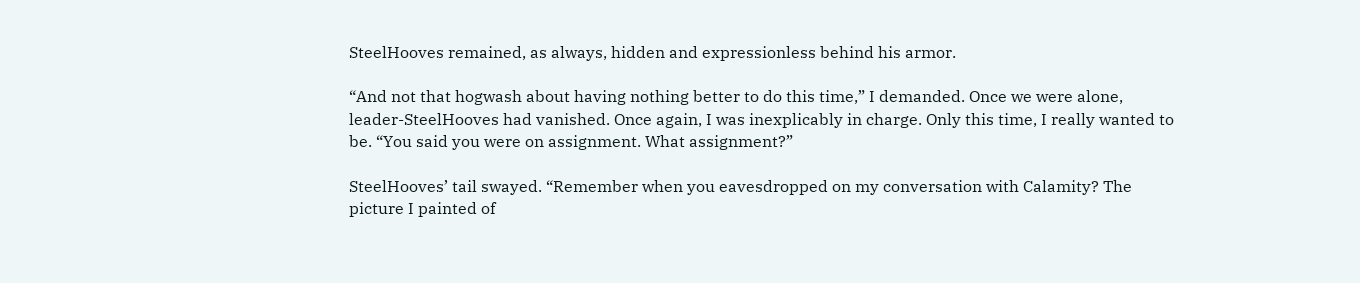SteelHooves remained, as always, hidden and expressionless behind his armor.

“And not that hogwash about having nothing better to do this time,” I demanded. Once we were alone, leader-SteelHooves had vanished. Once again, I was inexplicably in charge. Only this time, I really wanted to be. “You said you were on assignment. What assignment?”

SteelHooves’ tail swayed. “Remember when you eavesdropped on my conversation with Calamity? The picture I painted of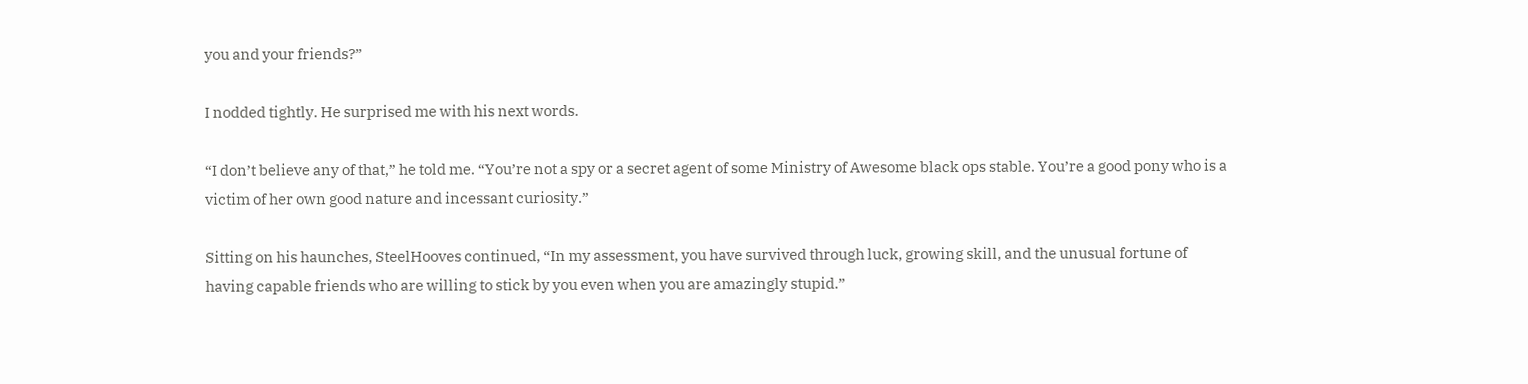you and your friends?”

I nodded tightly. He surprised me with his next words.

“I don’t believe any of that,” he told me. “You’re not a spy or a secret agent of some Ministry of Awesome black ops stable. You’re a good pony who is a victim of her own good nature and incessant curiosity.”

Sitting on his haunches, SteelHooves continued, “In my assessment, you have survived through luck, growing skill, and the unusual fortune of having capable friends who are willing to stick by you even when you are amazingly stupid.”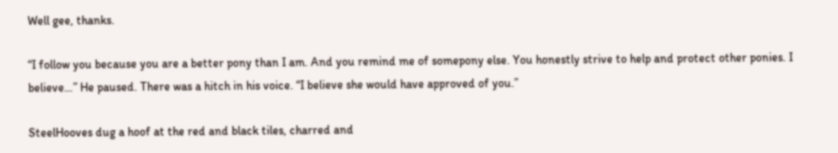Well gee, thanks.

“I follow you because you are a better pony than I am. And you remind me of somepony else. You honestly strive to help and protect other ponies. I believe…” He paused. There was a hitch in his voice. “I believe she would have approved of you.”

SteelHooves dug a hoof at the red and black tiles, charred and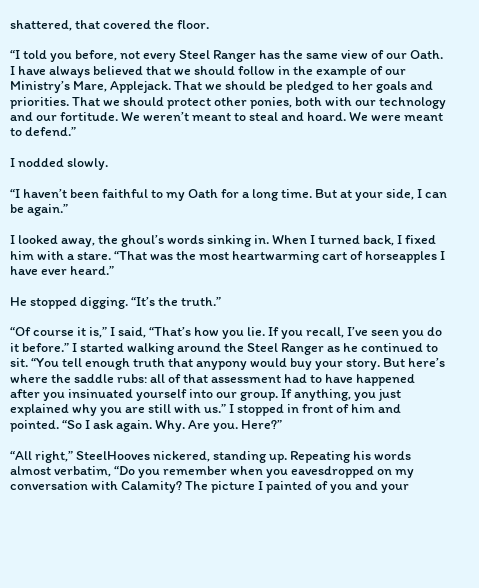shattered, that covered the floor.

“I told you before, not every Steel Ranger has the same view of our Oath. I have always believed that we should follow in the example of our Ministry’s Mare, Applejack. That we should be pledged to her goals and priorities. That we should protect other ponies, both with our technology and our fortitude. We weren’t meant to steal and hoard. We were meant to defend.”

I nodded slowly.

“I haven’t been faithful to my Oath for a long time. But at your side, I can be again.”

I looked away, the ghoul’s words sinking in. When I turned back, I fixed him with a stare. “That was the most heartwarming cart of horseapples I have ever heard.”

He stopped digging. “It’s the truth.”

“Of course it is,” I said, “That’s how you lie. If you recall, I’ve seen you do it before.” I started walking around the Steel Ranger as he continued to sit. “You tell enough truth that anypony would buy your story. But here’s where the saddle rubs: all of that assessment had to have happened after you insinuated yourself into our group. If anything, you just explained why you are still with us.” I stopped in front of him and pointed. “So I ask again. Why. Are you. Here?”

“All right,” SteelHooves nickered, standing up. Repeating his words almost verbatim, “Do you remember when you eavesdropped on my conversation with Calamity? The picture I painted of you and your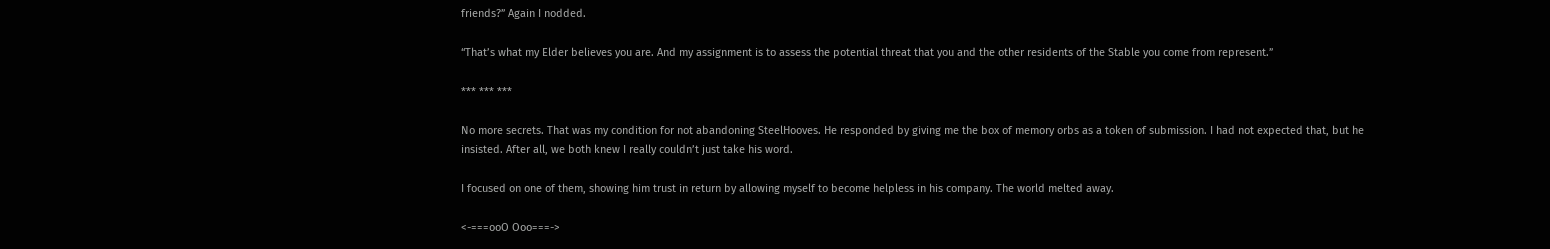friends?” Again I nodded.

“That’s what my Elder believes you are. And my assignment is to assess the potential threat that you and the other residents of the Stable you come from represent.”

*** *** ***

No more secrets. That was my condition for not abandoning SteelHooves. He responded by giving me the box of memory orbs as a token of submission. I had not expected that, but he insisted. After all, we both knew I really couldn’t just take his word.

I focused on one of them, showing him trust in return by allowing myself to become helpless in his company. The world melted away.

<-===ooO Ooo===->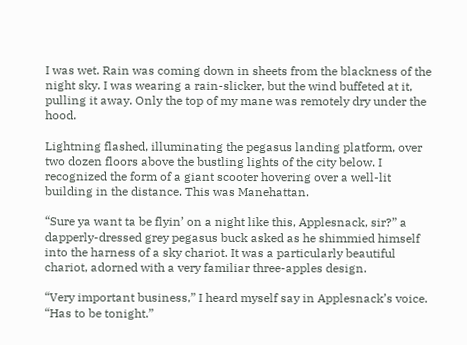I was wet. Rain was coming down in sheets from the blackness of the night sky. I was wearing a rain-slicker, but the wind buffeted at it, pulling it away. Only the top of my mane was remotely dry under the hood.

Lightning flashed, illuminating the pegasus landing platform, over two dozen floors above the bustling lights of the city below. I recognized the form of a giant scooter hovering over a well-lit building in the distance. This was Manehattan.

“Sure ya want ta be flyin’ on a night like this, Applesnack, sir?” a dapperly-dressed grey pegasus buck asked as he shimmied himself into the harness of a sky chariot. It was a particularly beautiful chariot, adorned with a very familiar three-apples design.

“Very important business,” I heard myself say in Applesnack’s voice. “Has to be tonight.”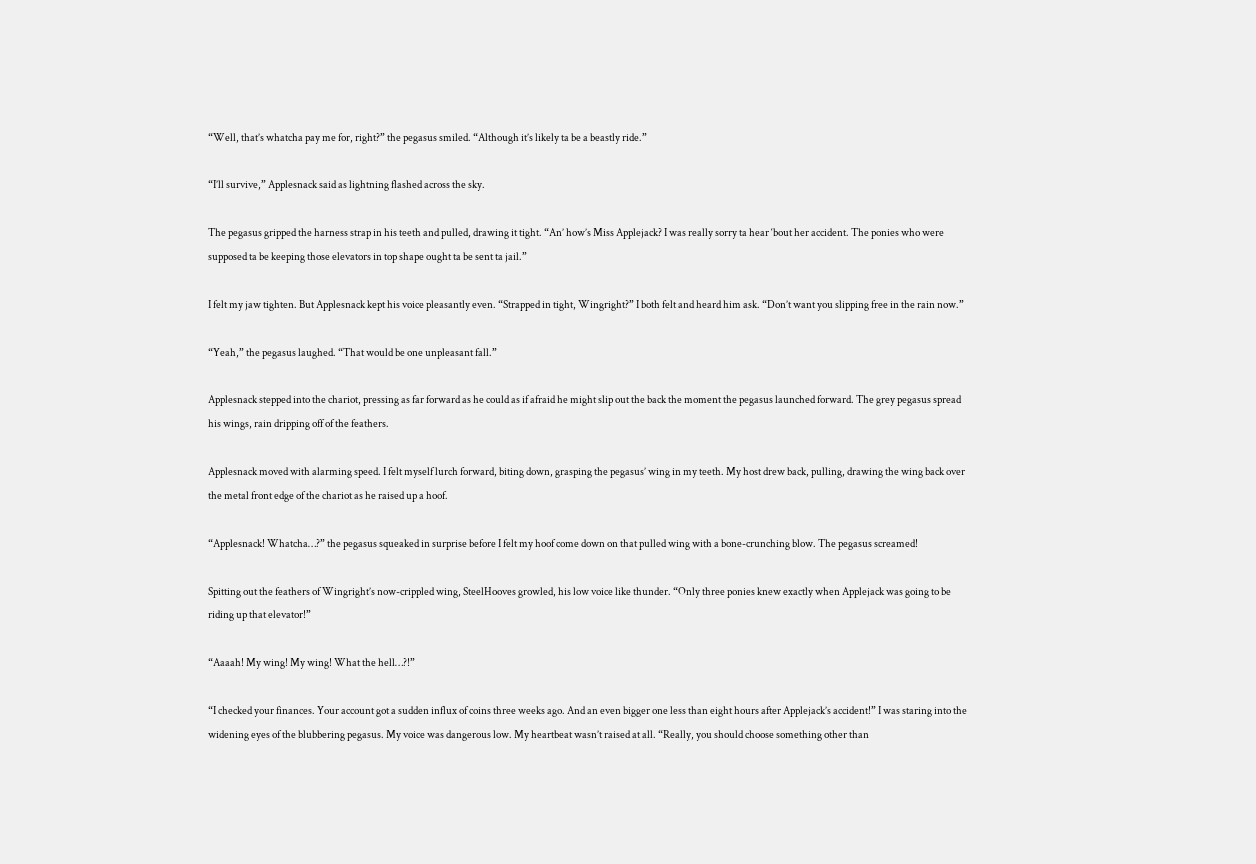“Well, that’s whatcha pay me for, right?” the pegasus smiled. “Although it’s likely ta be a beastly ride.”

“I’ll survive,” Applesnack said as lightning flashed across the sky.

The pegasus gripped the harness strap in his teeth and pulled, drawing it tight. “An’ how’s Miss Applejack? I was really sorry ta hear ‘bout her accident. The ponies who were supposed ta be keeping those elevators in top shape ought ta be sent ta jail.”

I felt my jaw tighten. But Applesnack kept his voice pleasantly even. “Strapped in tight, Wingright?” I both felt and heard him ask. “Don’t want you slipping free in the rain now.”

“Yeah,” the pegasus laughed. “That would be one unpleasant fall.”

Applesnack stepped into the chariot, pressing as far forward as he could as if afraid he might slip out the back the moment the pegasus launched forward. The grey pegasus spread his wings, rain dripping off of the feathers.

Applesnack moved with alarming speed. I felt myself lurch forward, biting down, grasping the pegasus’ wing in my teeth. My host drew back, pulling, drawing the wing back over the metal front edge of the chariot as he raised up a hoof.

“Applesnack! Whatcha…?” the pegasus squeaked in surprise before I felt my hoof come down on that pulled wing with a bone-crunching blow. The pegasus screamed!

Spitting out the feathers of Wingright’s now-crippled wing, SteelHooves growled, his low voice like thunder. “Only three ponies knew exactly when Applejack was going to be riding up that elevator!”

“Aaaah! My wing! My wing! What the hell…?!”

“I checked your finances. Your account got a sudden influx of coins three weeks ago. And an even bigger one less than eight hours after Applejack’s accident!” I was staring into the widening eyes of the blubbering pegasus. My voice was dangerous low. My heartbeat wasn’t raised at all. “Really, you should choose something other than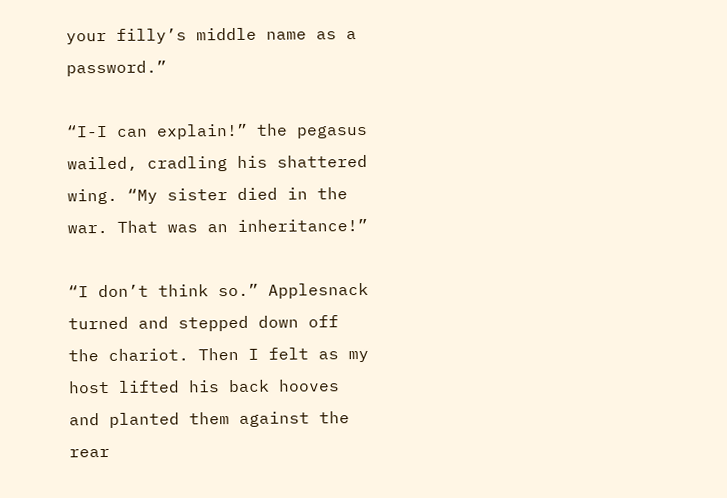your filly’s middle name as a password.”

“I-I can explain!” the pegasus wailed, cradling his shattered wing. “My sister died in the war. That was an inheritance!”

“I don’t think so.” Applesnack turned and stepped down off the chariot. Then I felt as my host lifted his back hooves and planted them against the rear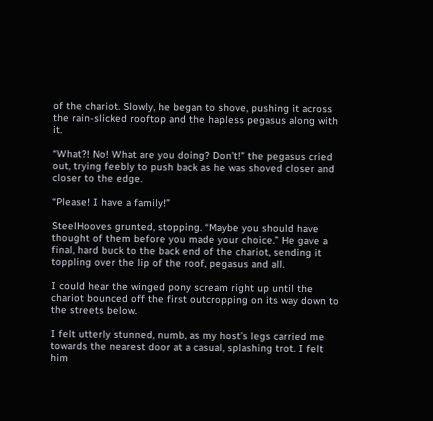of the chariot. Slowly, he began to shove, pushing it across the rain-slicked rooftop and the hapless pegasus along with it.

“What?! No! What are you doing? Don’t!” the pegasus cried out, trying feebly to push back as he was shoved closer and closer to the edge.

“Please! I have a family!”

SteelHooves grunted, stopping. “Maybe you should have thought of them before you made your choice.” He gave a final, hard buck to the back end of the chariot, sending it toppling over the lip of the roof, pegasus and all.

I could hear the winged pony scream right up until the chariot bounced off the first outcropping on its way down to the streets below.

I felt utterly stunned, numb, as my host’s legs carried me towards the nearest door at a casual, splashing trot. I felt him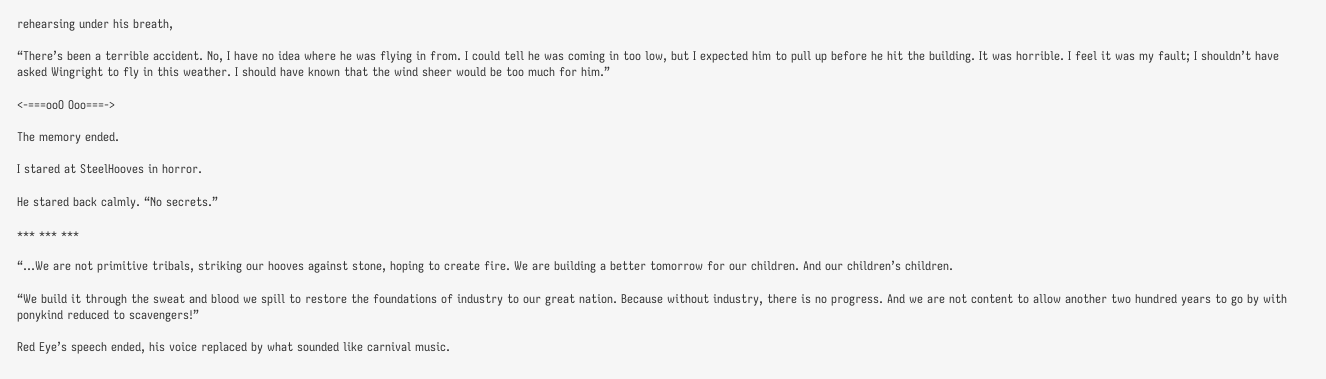rehearsing under his breath,

“There’s been a terrible accident. No, I have no idea where he was flying in from. I could tell he was coming in too low, but I expected him to pull up before he hit the building. It was horrible. I feel it was my fault; I shouldn’t have asked Wingright to fly in this weather. I should have known that the wind sheer would be too much for him.”

<-===ooO Ooo===->

The memory ended.

I stared at SteelHooves in horror.

He stared back calmly. “No secrets.”

*** *** ***

“…We are not primitive tribals, striking our hooves against stone, hoping to create fire. We are building a better tomorrow for our children. And our children’s children.

“We build it through the sweat and blood we spill to restore the foundations of industry to our great nation. Because without industry, there is no progress. And we are not content to allow another two hundred years to go by with ponykind reduced to scavengers!”

Red Eye’s speech ended, his voice replaced by what sounded like carnival music.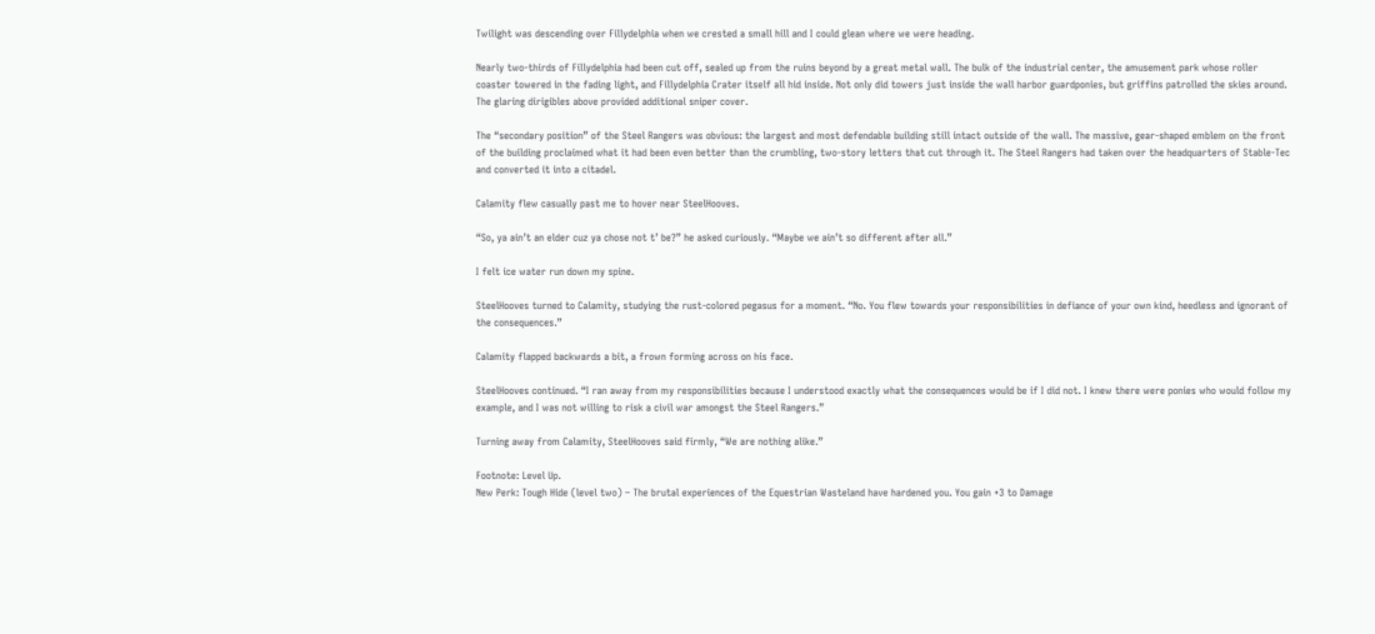Twilight was descending over Fillydelphia when we crested a small hill and I could glean where we were heading.

Nearly two-thirds of Fillydelphia had been cut off, sealed up from the ruins beyond by a great metal wall. The bulk of the industrial center, the amusement park whose roller coaster towered in the fading light, and Fillydelphia Crater itself all hid inside. Not only did towers just inside the wall harbor guardponies, but griffins patrolled the skies around. The glaring dirigibles above provided additional sniper cover.

The “secondary position” of the Steel Rangers was obvious: the largest and most defendable building still intact outside of the wall. The massive, gear-shaped emblem on the front of the building proclaimed what it had been even better than the crumbling, two-story letters that cut through it. The Steel Rangers had taken over the headquarters of Stable-Tec and converted it into a citadel.

Calamity flew casually past me to hover near SteelHooves.

“So, ya ain’t an elder cuz ya chose not t’ be?” he asked curiously. “Maybe we ain’t so different after all.”

I felt ice water run down my spine.

SteelHooves turned to Calamity, studying the rust-colored pegasus for a moment. “No. You flew towards your responsibilities in defiance of your own kind, heedless and ignorant of the consequences.”

Calamity flapped backwards a bit, a frown forming across on his face.

SteelHooves continued. “I ran away from my responsibilities because I understood exactly what the consequences would be if I did not. I knew there were ponies who would follow my example, and I was not willing to risk a civil war amongst the Steel Rangers.”

Turning away from Calamity, SteelHooves said firmly, “We are nothing alike.”

Footnote: Level Up.
New Perk: Tough Hide (level two) – The brutal experiences of the Equestrian Wasteland have hardened you. You gain +3 to Damage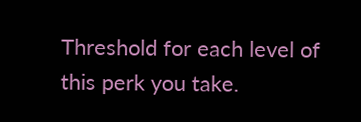Threshold for each level of this perk you take.